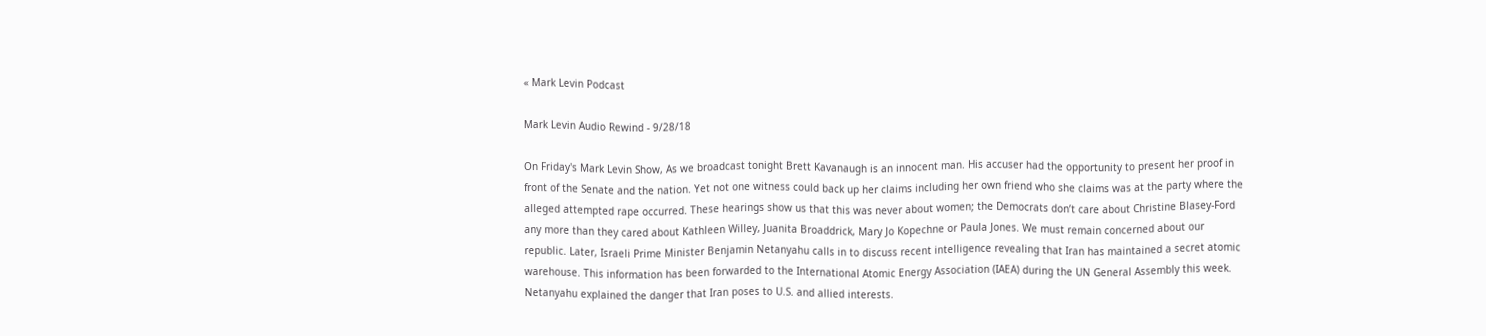« Mark Levin Podcast

Mark Levin Audio Rewind - 9/28/18

On Friday's Mark Levin Show, As we broadcast tonight Brett Kavanaugh is an innocent man. His accuser had the opportunity to present her proof in front of the Senate and the nation. Yet not one witness could back up her claims including her own friend who she claims was at the party where the alleged attempted rape occurred. These hearings show us that this was never about women; the Democrats don’t care about Christine Blasey-Ford any more than they cared about Kathleen Willey, Juanita Broaddrick, Mary Jo Kopechne or Paula Jones. We must remain concerned about our republic. Later, Israeli Prime Minister Benjamin Netanyahu calls in to discuss recent intelligence revealing that Iran has maintained a secret atomic warehouse. This information has been forwarded to the International Atomic Energy Association (IAEA) during the UN General Assembly this week. Netanyahu explained the danger that Iran poses to U.S. and allied interests.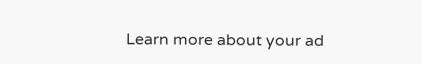Learn more about your ad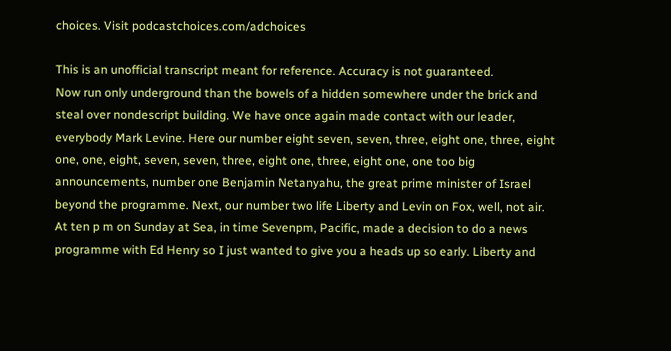choices. Visit podcastchoices.com/adchoices

This is an unofficial transcript meant for reference. Accuracy is not guaranteed.
Now run only underground than the bowels of a hidden somewhere under the brick and steal over nondescript building. We have once again made contact with our leader, everybody Mark Levine. Here our number eight seven, seven, three, eight one, three, eight one, one, eight, seven, seven, three, eight one, three, eight one, one too big announcements, number one Benjamin Netanyahu, the great prime minister of Israel beyond the programme. Next, our number two life Liberty and Levin on Fox, well, not air. At ten p m on Sunday at Sea, in time Sevenpm, Pacific, made a decision to do a news programme with Ed Henry so I just wanted to give you a heads up so early. Liberty and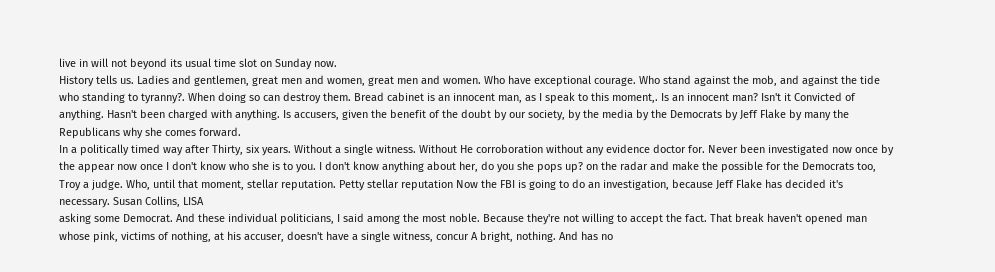live in will not beyond its usual time slot on Sunday now.
History tells us. Ladies and gentlemen, great men and women, great men and women. Who have exceptional courage. Who stand against the mob, and against the tide who standing to tyranny?. When doing so can destroy them. Bread cabinet is an innocent man, as I speak to this moment,. Is an innocent man? Isn't it Convicted of anything. Hasn't been charged with anything. Is accusers, given the benefit of the doubt by our society, by the media by the Democrats by Jeff Flake by many the Republicans why she comes forward.
In a politically timed way after Thirty, six years. Without a single witness. Without He corroboration without any evidence doctor for. Never been investigated now once by the appear now once I don't know who she is to you. I don't know anything about her, do you she pops up? on the radar and make the possible for the Democrats too, Troy a judge. Who, until that moment, stellar reputation. Petty stellar reputation Now the FBI is going to do an investigation, because Jeff Flake has decided it's necessary. Susan Collins, LISA
asking some Democrat. And these individual politicians, I said among the most noble. Because they're not willing to accept the fact. That break haven't opened man whose pink, victims of nothing, at his accuser, doesn't have a single witness, concur A bright, nothing. And has no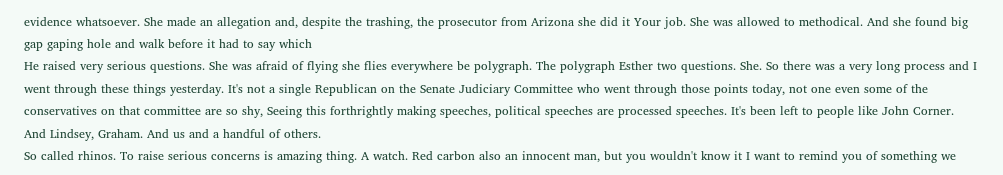evidence whatsoever. She made an allegation and, despite the trashing, the prosecutor from Arizona she did it Your job. She was allowed to methodical. And she found big gap gaping hole and walk before it had to say which
He raised very serious questions. She was afraid of flying she flies everywhere be polygraph. The polygraph Esther two questions. She. So there was a very long process and I went through these things yesterday. It's not a single Republican on the Senate Judiciary Committee who went through those points today, not one even some of the conservatives on that committee are so shy, Seeing this forthrightly making speeches, political speeches are processed speeches. It's been left to people like John Corner. And Lindsey, Graham. And us and a handful of others.
So called rhinos. To raise serious concerns is amazing thing. A watch. Red carbon also an innocent man, but you wouldn't know it I want to remind you of something we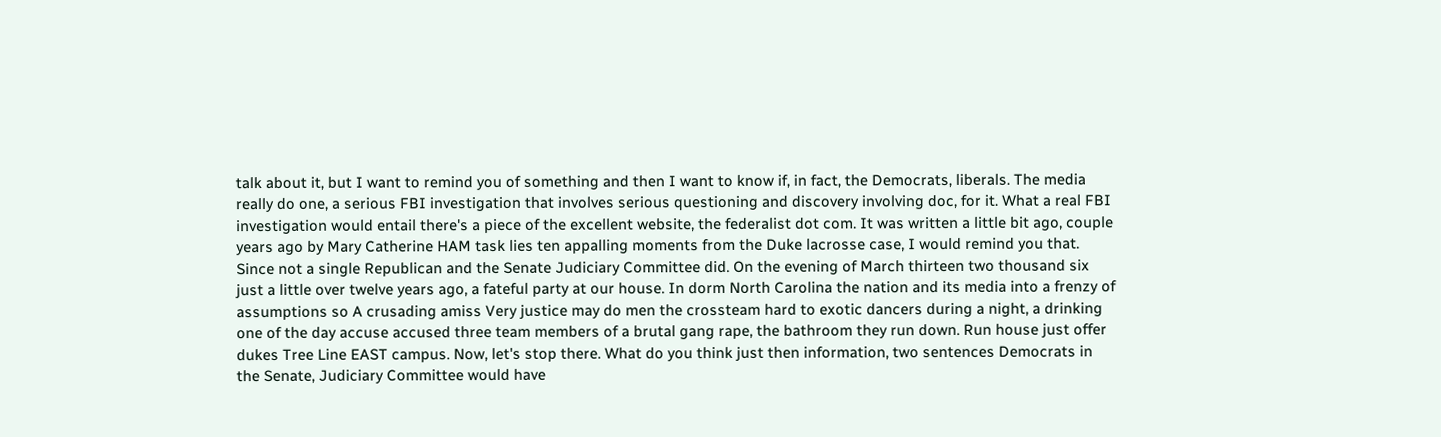talk about it, but I want to remind you of something and then I want to know if, in fact, the Democrats, liberals. The media really do one, a serious FBI investigation that involves serious questioning and discovery involving doc, for it. What a real FBI investigation would entail there's a piece of the excellent website, the federalist dot com. It was written a little bit ago, couple years ago by Mary Catherine HAM task lies ten appalling moments from the Duke lacrosse case, I would remind you that.
Since not a single Republican and the Senate Judiciary Committee did. On the evening of March thirteen two thousand six just a little over twelve years ago, a fateful party at our house. In dorm North Carolina the nation and its media into a frenzy of assumptions so A crusading amiss Very justice may do men the crossteam hard to exotic dancers during a night, a drinking one of the day accuse accused three team members of a brutal gang rape, the bathroom they run down. Run house just offer dukes Tree Line EAST campus. Now, let's stop there. What do you think just then information, two sentences Democrats in the Senate, Judiciary Committee would have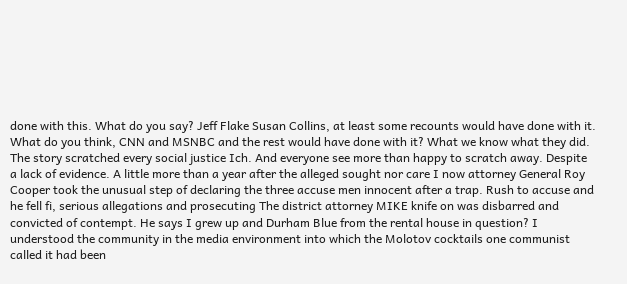done with this. What do you say? Jeff Flake Susan Collins, at least some recounts would have done with it.
What do you think, CNN and MSNBC and the rest would have done with it? What we know what they did. The story scratched every social justice Ich. And everyone see more than happy to scratch away. Despite a lack of evidence. A little more than a year after the alleged sought nor care I now attorney General Roy Cooper took the unusual step of declaring the three accuse men innocent after a trap. Rush to accuse and he fell fi, serious allegations and prosecuting The district attorney MIKE knife on was disbarred and convicted of contempt. He says I grew up and Durham Blue from the rental house in question? I understood the community in the media environment into which the Molotov cocktails one communist called it had been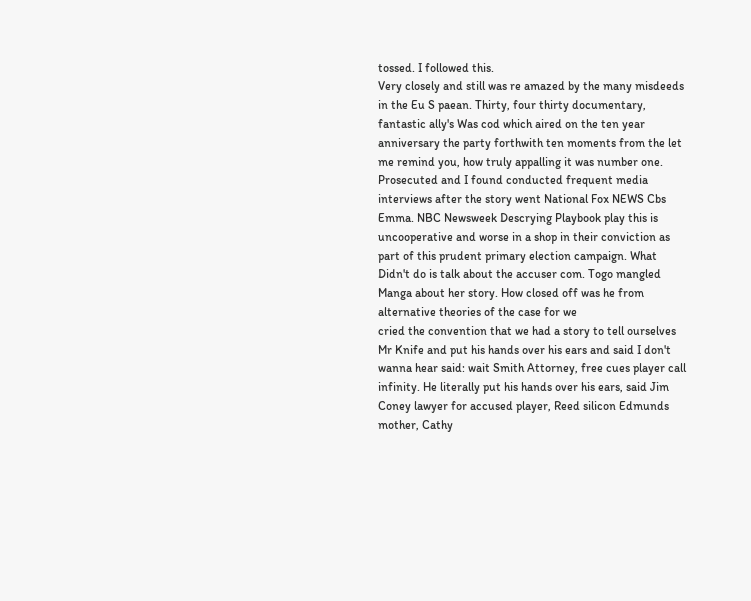tossed. I followed this.
Very closely and still was re amazed by the many misdeeds in the Eu S paean. Thirty, four thirty documentary, fantastic ally's Was cod which aired on the ten year anniversary the party forthwith ten moments from the let me remind you, how truly appalling it was number one. Prosecuted and I found conducted frequent media interviews after the story went National Fox NEWS Cbs Emma. NBC Newsweek Descrying Playbook play this is uncooperative and worse in a shop in their conviction as part of this prudent primary election campaign. What Didn't do is talk about the accuser com. Togo mangled Manga about her story. How closed off was he from alternative theories of the case for we
cried the convention that we had a story to tell ourselves Mr Knife and put his hands over his ears and said I don't wanna hear said: wait Smith Attorney, free cues player call infinity. He literally put his hands over his ears, said Jim Coney lawyer for accused player, Reed silicon Edmunds mother, Cathy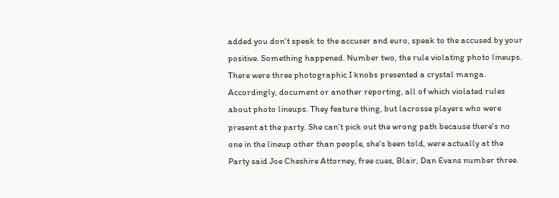added you don't speak to the accuser and euro, speak to the accused by your positive. Something happened. Number two, the rule violating photo lineups. There were three photographic I knobs presented a crystal manga. Accordingly, document or another reporting, all of which violated rules about photo lineups. They feature thing, but lacrosse players who were present at the party. She can't pick out the wrong path because there's no one in the lineup other than people, she's been told, were actually at the Party said Joe Cheshire Attorney, free cues, Blair, Dan Evans number three.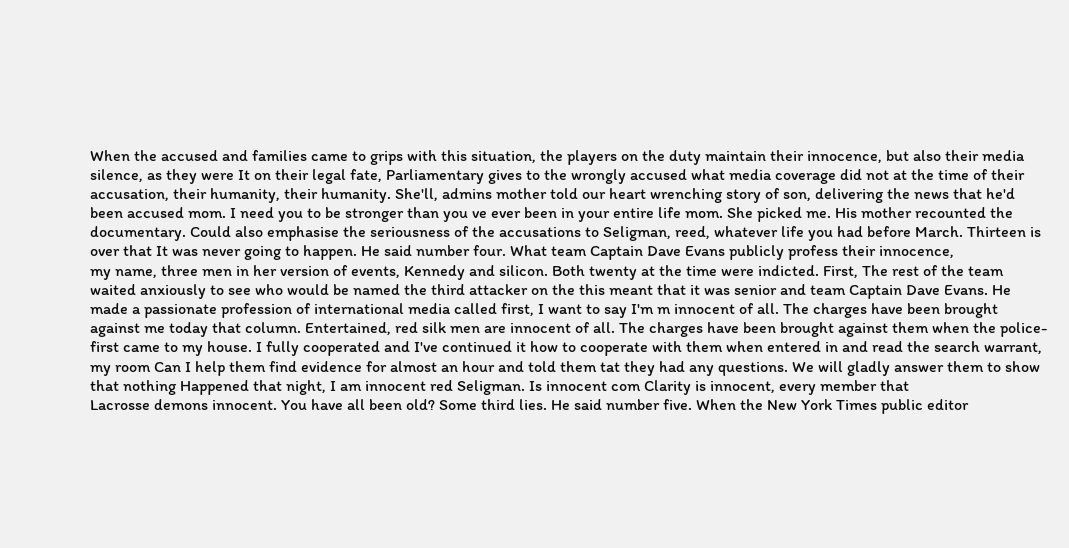When the accused and families came to grips with this situation, the players on the duty maintain their innocence, but also their media silence, as they were It on their legal fate, Parliamentary gives to the wrongly accused what media coverage did not at the time of their accusation, their humanity, their humanity. She'll, admins mother told our heart wrenching story of son, delivering the news that he'd been accused mom. I need you to be stronger than you ve ever been in your entire life mom. She picked me. His mother recounted the documentary. Could also emphasise the seriousness of the accusations to Seligman, reed, whatever life you had before March. Thirteen is over that It was never going to happen. He said number four. What team Captain Dave Evans publicly profess their innocence,
my name, three men in her version of events, Kennedy and silicon. Both twenty at the time were indicted. First, The rest of the team waited anxiously to see who would be named the third attacker on the this meant that it was senior and team Captain Dave Evans. He made a passionate profession of international media called first, I want to say I'm m innocent of all. The charges have been brought against me today that column. Entertained, red silk men are innocent of all. The charges have been brought against them when the police- first came to my house. I fully cooperated and I've continued it how to cooperate with them when entered in and read the search warrant, my room Can I help them find evidence for almost an hour and told them tat they had any questions. We will gladly answer them to show that nothing Happened that night, I am innocent red Seligman. Is innocent com Clarity is innocent, every member that
Lacrosse demons innocent. You have all been old? Some third lies. He said number five. When the New York Times public editor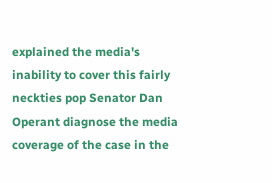explained the media's inability to cover this fairly neckties pop Senator Dan Operant diagnose the media coverage of the case in the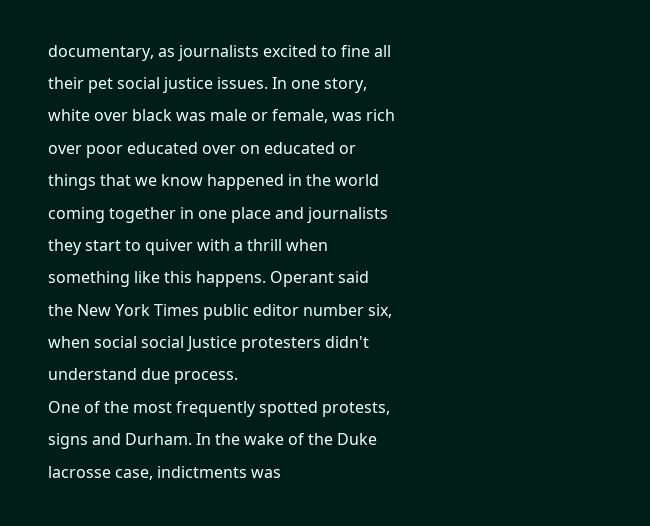documentary, as journalists excited to fine all their pet social justice issues. In one story, white over black was male or female, was rich over poor educated over on educated or things that we know happened in the world coming together in one place and journalists they start to quiver with a thrill when something like this happens. Operant said the New York Times public editor number six, when social social Justice protesters didn't understand due process.
One of the most frequently spotted protests, signs and Durham. In the wake of the Duke lacrosse case, indictments was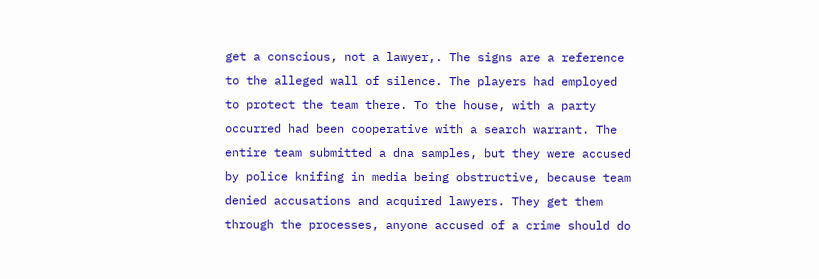get a conscious, not a lawyer,. The signs are a reference to the alleged wall of silence. The players had employed to protect the team there. To the house, with a party occurred had been cooperative with a search warrant. The entire team submitted a dna samples, but they were accused by police knifing in media being obstructive, because team denied accusations and acquired lawyers. They get them through the processes, anyone accused of a crime should do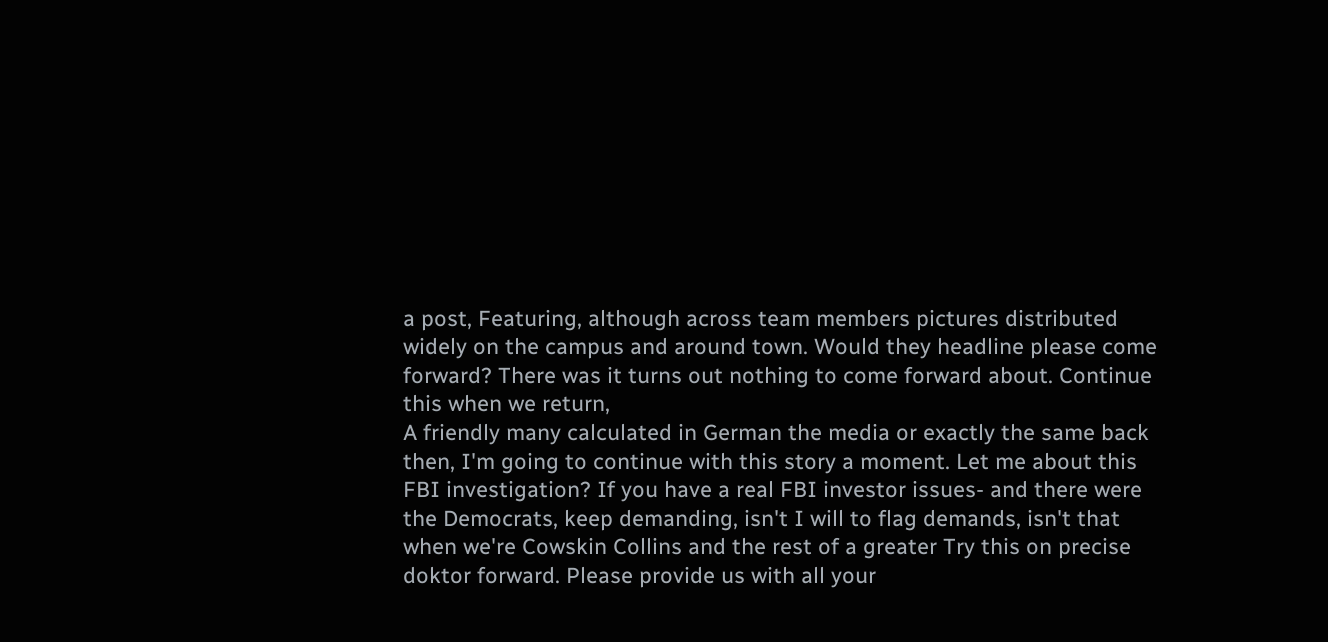a post, Featuring, although across team members pictures distributed widely on the campus and around town. Would they headline please come forward? There was it turns out nothing to come forward about. Continue this when we return,
A friendly many calculated in German the media or exactly the same back then, I'm going to continue with this story a moment. Let me about this FBI investigation? If you have a real FBI investor issues- and there were the Democrats, keep demanding, isn't I will to flag demands, isn't that when we're Cowskin Collins and the rest of a greater Try this on precise doktor forward. Please provide us with all your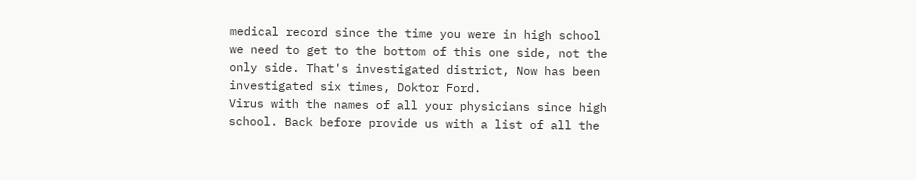medical record since the time you were in high school we need to get to the bottom of this one side, not the only side. That's investigated district, Now has been investigated six times, Doktor Ford.
Virus with the names of all your physicians since high school. Back before provide us with a list of all the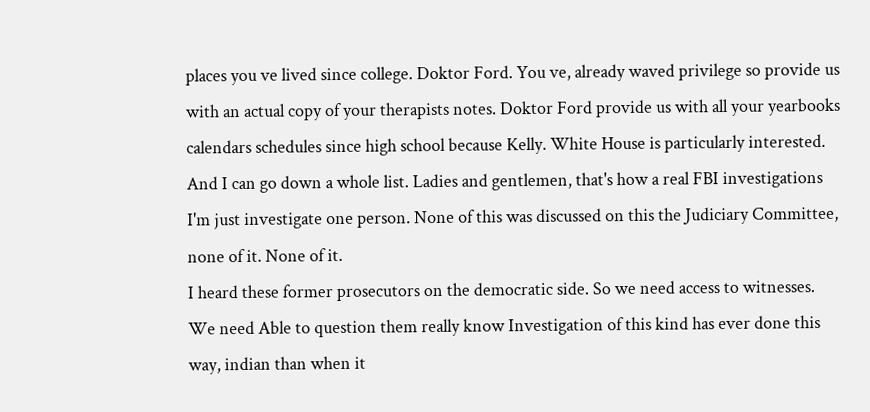places you ve lived since college. Doktor Ford. You ve, already waved privilege so provide us with an actual copy of your therapists notes. Doktor Ford provide us with all your yearbooks calendars schedules since high school because Kelly. White House is particularly interested. And I can go down a whole list. Ladies and gentlemen, that's how a real FBI investigations I'm just investigate one person. None of this was discussed on this the Judiciary Committee, none of it. None of it.
I heard these former prosecutors on the democratic side. So we need access to witnesses. We need Able to question them really know Investigation of this kind has ever done this way, indian than when it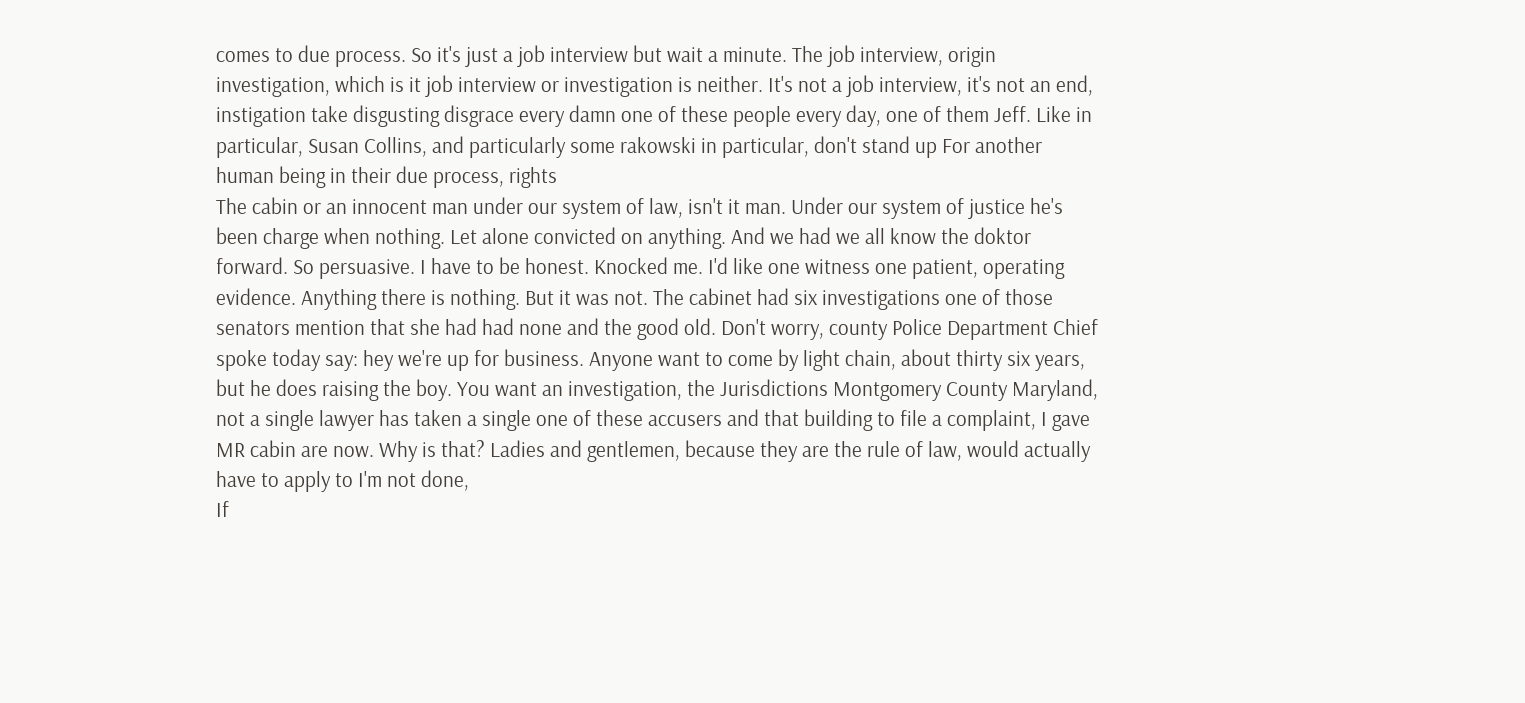comes to due process. So it's just a job interview but wait a minute. The job interview, origin investigation, which is it job interview or investigation is neither. It's not a job interview, it's not an end, instigation take disgusting disgrace every damn one of these people every day, one of them Jeff. Like in particular, Susan Collins, and particularly some rakowski in particular, don't stand up For another human being in their due process, rights
The cabin or an innocent man under our system of law, isn't it man. Under our system of justice he's been charge when nothing. Let alone convicted on anything. And we had we all know the doktor forward. So persuasive. I have to be honest. Knocked me. I'd like one witness one patient, operating evidence. Anything there is nothing. But it was not. The cabinet had six investigations one of those senators mention that she had had none and the good old. Don't worry, county Police Department Chief spoke today say: hey we're up for business. Anyone want to come by light chain, about thirty six years, but he does raising the boy. You want an investigation, the Jurisdictions Montgomery County Maryland,
not a single lawyer has taken a single one of these accusers and that building to file a complaint, I gave MR cabin are now. Why is that? Ladies and gentlemen, because they are the rule of law, would actually have to apply to I'm not done,
If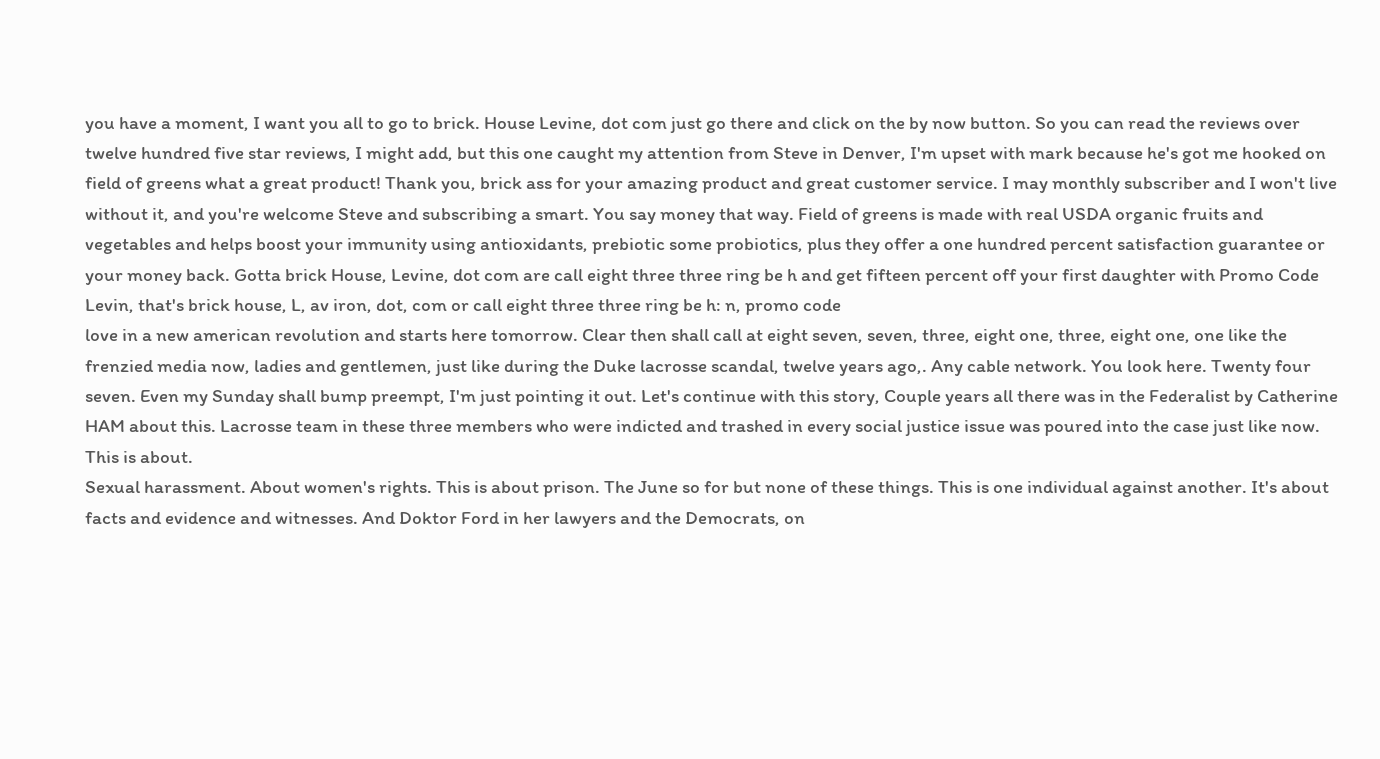you have a moment, I want you all to go to brick. House Levine, dot com just go there and click on the by now button. So you can read the reviews over twelve hundred five star reviews, I might add, but this one caught my attention from Steve in Denver, I'm upset with mark because he's got me hooked on field of greens what a great product! Thank you, brick ass for your amazing product and great customer service. I may monthly subscriber and I won't live without it, and you're welcome Steve and subscribing a smart. You say money that way. Field of greens is made with real USDA organic fruits and vegetables and helps boost your immunity using antioxidants, prebiotic some probiotics, plus they offer a one hundred percent satisfaction guarantee or your money back. Gotta brick House, Levine, dot com are call eight three three ring be h and get fifteen percent off your first daughter with Promo Code Levin, that's brick house, L, av iron, dot, com or call eight three three ring be h: n, promo code
love in a new american revolution and starts here tomorrow. Clear then shall call at eight seven, seven, three, eight one, three, eight one, one like the frenzied media now, ladies and gentlemen, just like during the Duke lacrosse scandal, twelve years ago,. Any cable network. You look here. Twenty four seven. Even my Sunday shall bump preempt, I'm just pointing it out. Let's continue with this story, Couple years all there was in the Federalist by Catherine HAM about this. Lacrosse team in these three members who were indicted and trashed in every social justice issue was poured into the case just like now. This is about.
Sexual harassment. About women's rights. This is about prison. The June so for but none of these things. This is one individual against another. It's about facts and evidence and witnesses. And Doktor Ford in her lawyers and the Democrats, on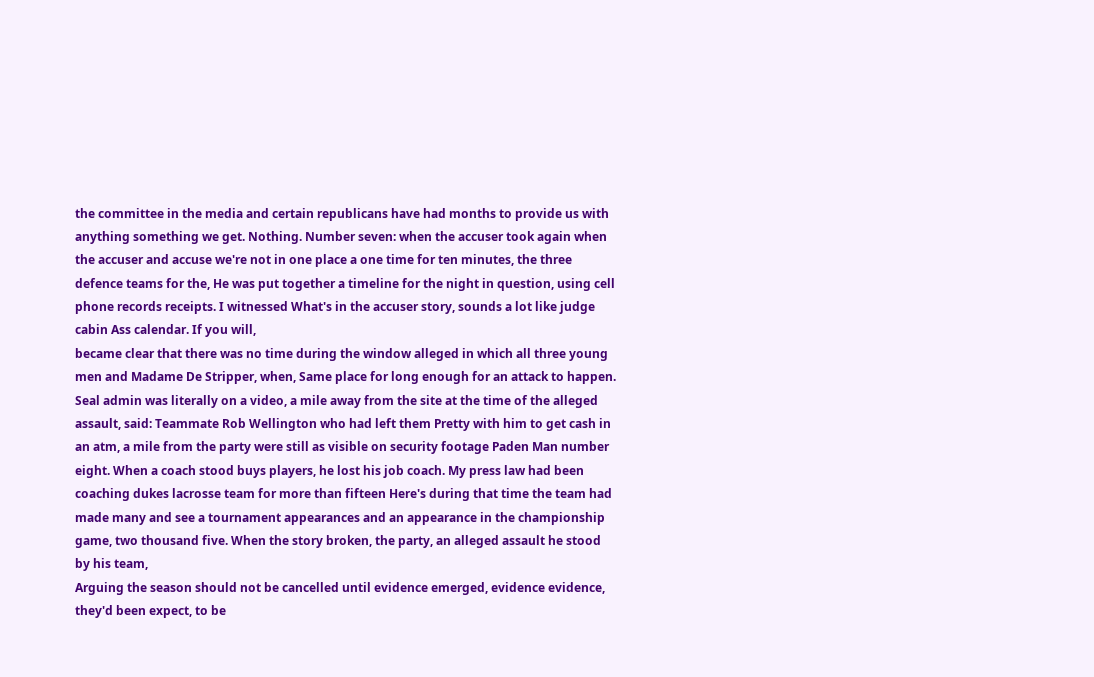the committee in the media and certain republicans have had months to provide us with anything something we get. Nothing. Number seven: when the accuser took again when the accuser and accuse we're not in one place a one time for ten minutes, the three defence teams for the, He was put together a timeline for the night in question, using cell phone records receipts. I witnessed What's in the accuser story, sounds a lot like judge cabin Ass calendar. If you will,
became clear that there was no time during the window alleged in which all three young men and Madame De Stripper, when, Same place for long enough for an attack to happen. Seal admin was literally on a video, a mile away from the site at the time of the alleged assault, said: Teammate Rob Wellington who had left them Pretty with him to get cash in an atm, a mile from the party were still as visible on security footage Paden Man number eight. When a coach stood buys players, he lost his job coach. My press law had been coaching dukes lacrosse team for more than fifteen Here's during that time the team had made many and see a tournament appearances and an appearance in the championship game, two thousand five. When the story broken, the party, an alleged assault he stood by his team,
Arguing the season should not be cancelled until evidence emerged, evidence evidence, they'd been expect, to be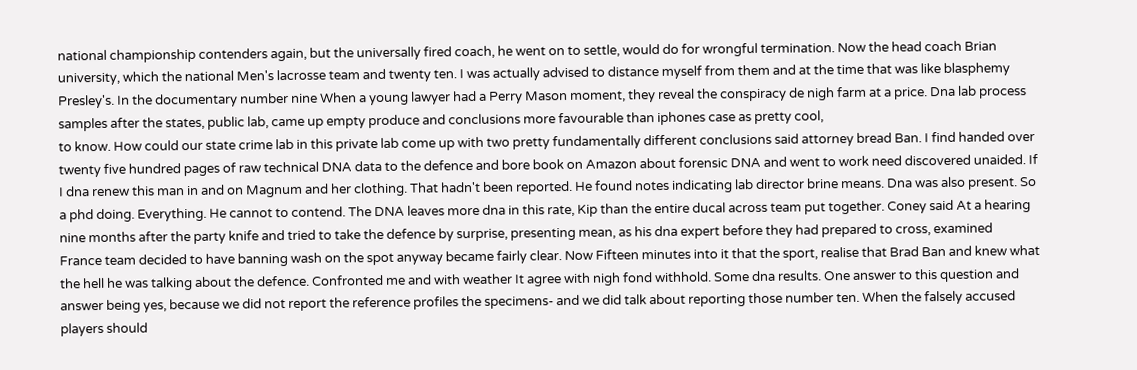national championship contenders again, but the universally fired coach, he went on to settle, would do for wrongful termination. Now the head coach Brian university, which the national Men's lacrosse team and twenty ten. I was actually advised to distance myself from them and at the time that was like blasphemy Presley's. In the documentary number nine When a young lawyer had a Perry Mason moment, they reveal the conspiracy de nigh farm at a price. Dna lab process samples after the states, public lab, came up empty produce and conclusions more favourable than iphones case as pretty cool,
to know. How could our state crime lab in this private lab come up with two pretty fundamentally different conclusions said attorney bread Ban. I find handed over twenty five hundred pages of raw technical DNA data to the defence and bore book on Amazon about forensic DNA and went to work need discovered unaided. If I dna renew this man in and on Magnum and her clothing. That hadn't been reported. He found notes indicating lab director brine means. Dna was also present. So a phd doing. Everything. He cannot to contend. The DNA leaves more dna in this rate, Kip than the entire ducal across team put together. Coney said At a hearing nine months after the party knife and tried to take the defence by surprise, presenting mean, as his dna expert before they had prepared to cross, examined
France team decided to have banning wash on the spot anyway became fairly clear. Now Fifteen minutes into it that the sport, realise that Brad Ban and knew what the hell he was talking about the defence. Confronted me and with weather It agree with nigh fond withhold. Some dna results. One answer to this question and answer being yes, because we did not report the reference profiles the specimens- and we did talk about reporting those number ten. When the falsely accused players should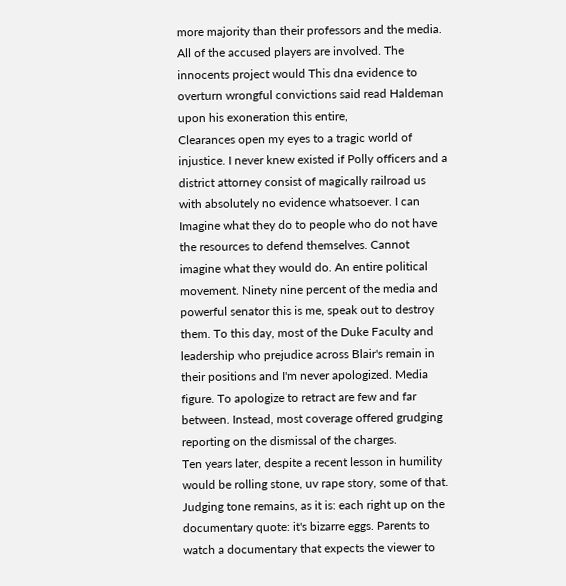more majority than their professors and the media. All of the accused players are involved. The innocents project would This dna evidence to overturn wrongful convictions said read Haldeman upon his exoneration this entire,
Clearances open my eyes to a tragic world of injustice. I never knew existed if Polly officers and a district attorney consist of magically railroad us with absolutely no evidence whatsoever. I can Imagine what they do to people who do not have the resources to defend themselves. Cannot imagine what they would do. An entire political movement. Ninety nine percent of the media and powerful senator this is me, speak out to destroy them. To this day, most of the Duke Faculty and leadership who prejudice across Blair's remain in their positions and I'm never apologized. Media figure. To apologize to retract are few and far between. Instead, most coverage offered grudging reporting on the dismissal of the charges.
Ten years later, despite a recent lesson in humility would be rolling stone, uv rape story, some of that. Judging tone remains, as it is: each right up on the documentary quote: it's bizarre eggs. Parents to watch a documentary that expects the viewer to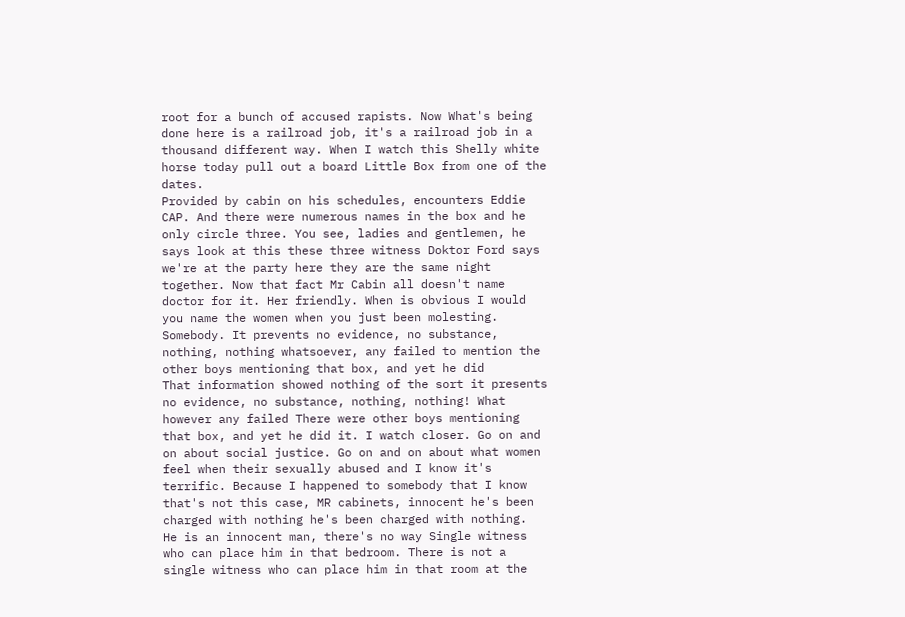root for a bunch of accused rapists. Now What's being done here is a railroad job, it's a railroad job in a thousand different way. When I watch this Shelly white horse today pull out a board Little Box from one of the dates.
Provided by cabin on his schedules, encounters Eddie CAP. And there were numerous names in the box and he only circle three. You see, ladies and gentlemen, he says look at this these three witness Doktor Ford says we're at the party here they are the same night together. Now that fact Mr Cabin all doesn't name doctor for it. Her friendly. When is obvious I would you name the women when you just been molesting. Somebody. It prevents no evidence, no substance, nothing, nothing whatsoever, any failed to mention the other boys mentioning that box, and yet he did
That information showed nothing of the sort it presents no evidence, no substance, nothing, nothing! What however any failed There were other boys mentioning that box, and yet he did it. I watch closer. Go on and on about social justice. Go on and on about what women feel when their sexually abused and I know it's terrific. Because I happened to somebody that I know that's not this case, MR cabinets, innocent he's been charged with nothing he's been charged with nothing.
He is an innocent man, there's no way Single witness who can place him in that bedroom. There is not a single witness who can place him in that room at the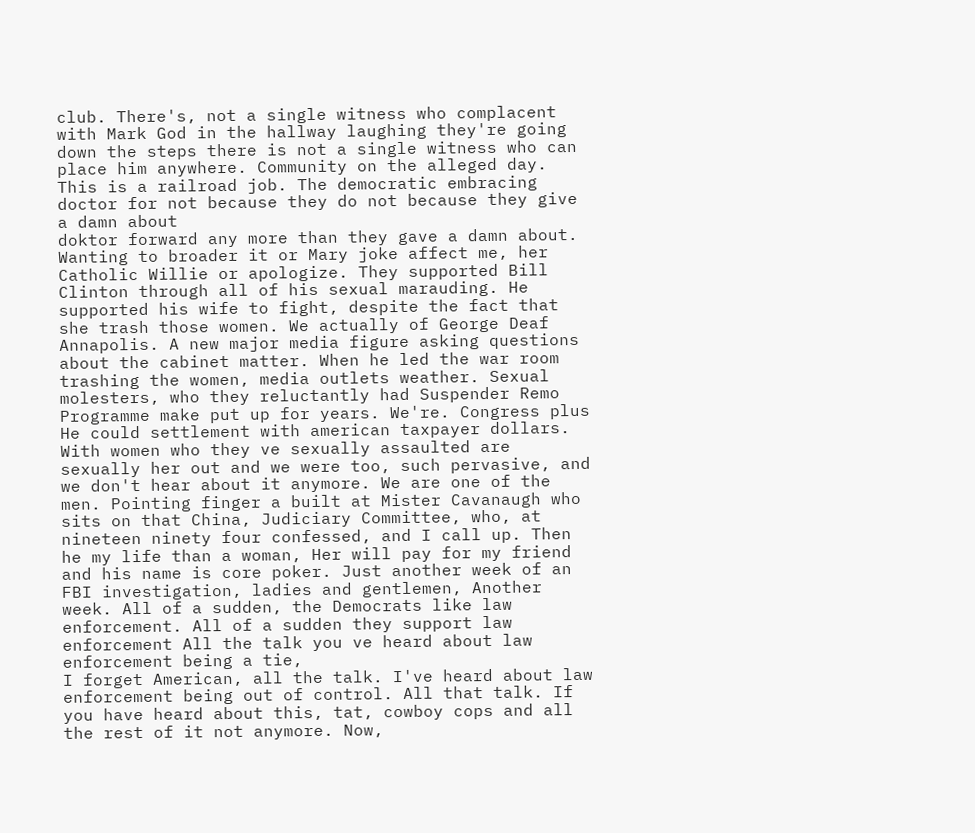club. There's, not a single witness who complacent with Mark God in the hallway laughing they're going down the steps there is not a single witness who can place him anywhere. Community on the alleged day. This is a railroad job. The democratic embracing doctor for not because they do not because they give a damn about
doktor forward any more than they gave a damn about. Wanting to broader it or Mary joke affect me, her Catholic Willie or apologize. They supported Bill Clinton through all of his sexual marauding. He supported his wife to fight, despite the fact that she trash those women. We actually of George Deaf Annapolis. A new major media figure asking questions about the cabinet matter. When he led the war room trashing the women, media outlets weather. Sexual molesters, who they reluctantly had Suspender Remo Programme make put up for years. We're. Congress plus He could settlement with american taxpayer dollars.
With women who they ve sexually assaulted are sexually her out and we were too, such pervasive, and we don't hear about it anymore. We are one of the men. Pointing finger a built at Mister Cavanaugh who sits on that China, Judiciary Committee, who, at nineteen ninety four confessed, and I call up. Then he my life than a woman, Her will pay for my friend and his name is core poker. Just another week of an FBI investigation, ladies and gentlemen, Another week. All of a sudden, the Democrats like law enforcement. All of a sudden they support law enforcement All the talk you ve heard about law enforcement being a tie,
I forget American, all the talk. I've heard about law enforcement being out of control. All that talk. If you have heard about this, tat, cowboy cops and all the rest of it not anymore. Now,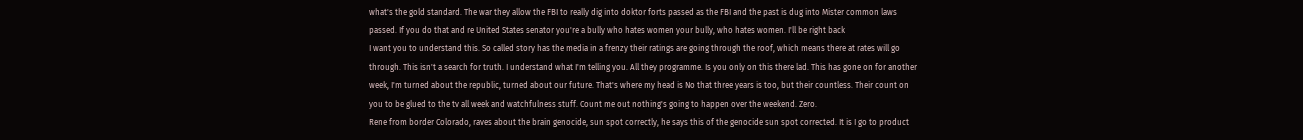what's the gold standard. The war they allow the FBI to really dig into doktor forts passed as the FBI and the past is dug into Mister common laws passed. If you do that and re United States senator you're a bully who hates women your bully, who hates women. I'll be right back
I want you to understand this. So called story has the media in a frenzy their ratings are going through the roof, which means there at rates will go through. This isn't a search for truth. I understand what I'm telling you. All they programme. Is you only on this there lad. This has gone on for another week, I'm turned about the republic, turned about our future. That's where my head is No that three years is too, but their countless. Their count on you to be glued to the tv all week and watchfulness stuff. Count me out nothing's going to happen over the weekend. Zero.
Rene from border Colorado, raves about the brain genocide, sun spot correctly, he says this of the genocide sun spot corrected. It is I go to product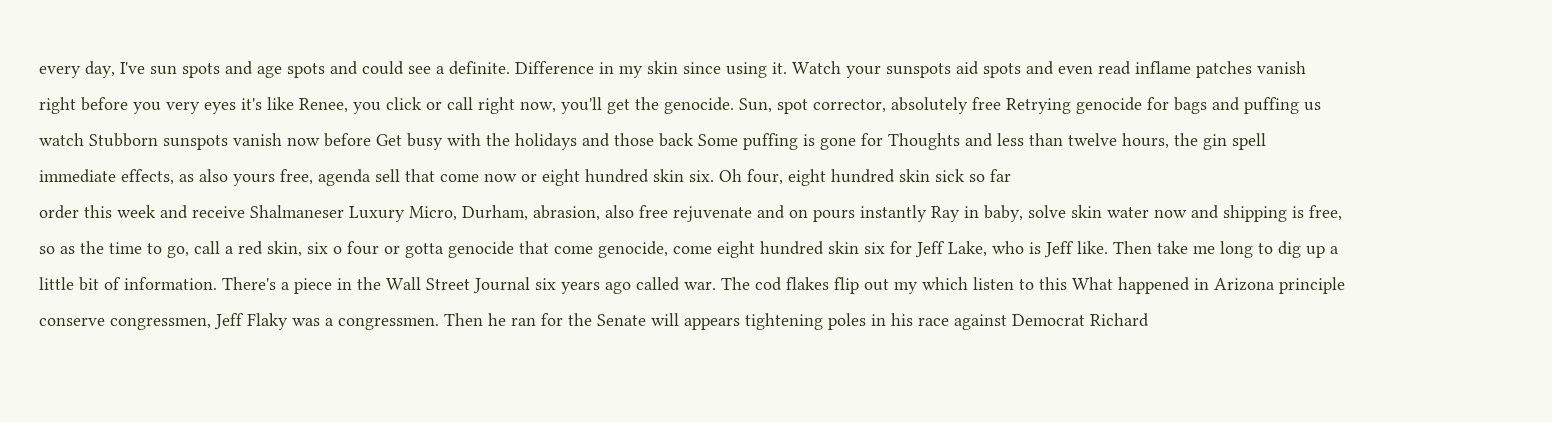every day, I've sun spots and age spots and could see a definite. Difference in my skin since using it. Watch your sunspots aid spots and even read inflame patches vanish right before you very eyes it's like Renee, you click or call right now, you'll get the genocide. Sun, spot corrector, absolutely free Retrying genocide for bags and puffing us watch Stubborn sunspots vanish now before Get busy with the holidays and those back Some puffing is gone for Thoughts and less than twelve hours, the gin spell immediate effects, as also yours free, agenda sell that come now or eight hundred skin six. Oh four, eight hundred skin sick so far
order this week and receive Shalmaneser Luxury Micro, Durham, abrasion, also free rejuvenate and on pours instantly Ray in baby, solve skin water now and shipping is free, so as the time to go, call a red skin, six o four or gotta genocide that come genocide, come eight hundred skin six for Jeff Lake, who is Jeff like. Then take me long to dig up a little bit of information. There's a piece in the Wall Street Journal six years ago called war. The cod flakes flip out my which listen to this What happened in Arizona principle conserve congressmen, Jeff Flaky was a congressmen. Then he ran for the Senate will appears tightening poles in his race against Democrat Richard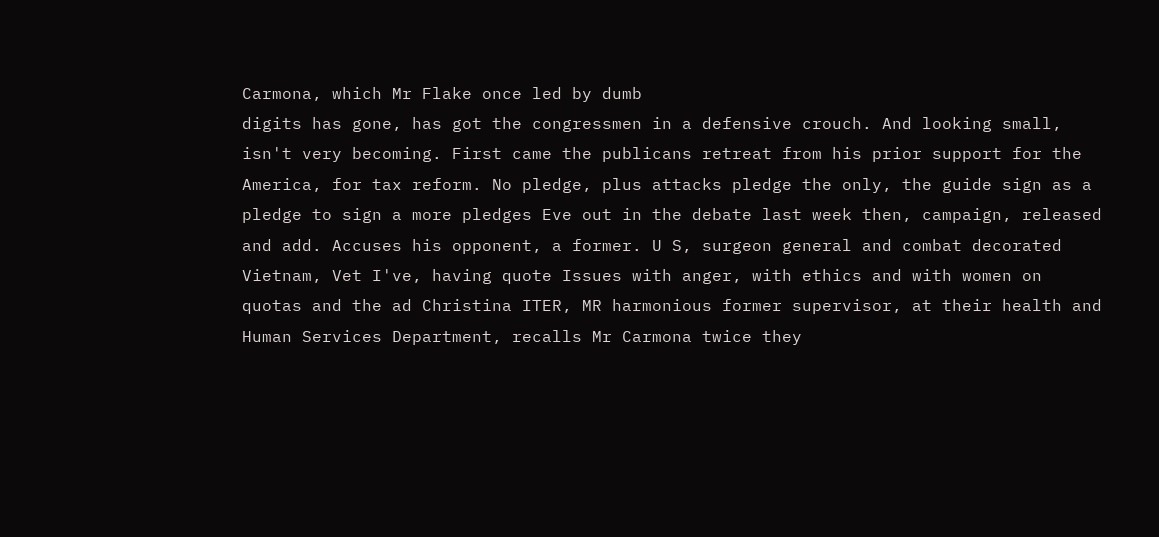Carmona, which Mr Flake once led by dumb
digits has gone, has got the congressmen in a defensive crouch. And looking small, isn't very becoming. First came the publicans retreat from his prior support for the America, for tax reform. No pledge, plus attacks pledge the only, the guide sign as a pledge to sign a more pledges Eve out in the debate last week then, campaign, released and add. Accuses his opponent, a former. U S, surgeon general and combat decorated Vietnam, Vet I've, having quote Issues with anger, with ethics and with women on quotas and the ad Christina ITER, MR harmonious former supervisor, at their health and Human Services Department, recalls Mr Carmona twice they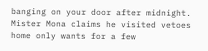banging on your door after midnight. Mister Mona claims he visited vetoes home only wants for a few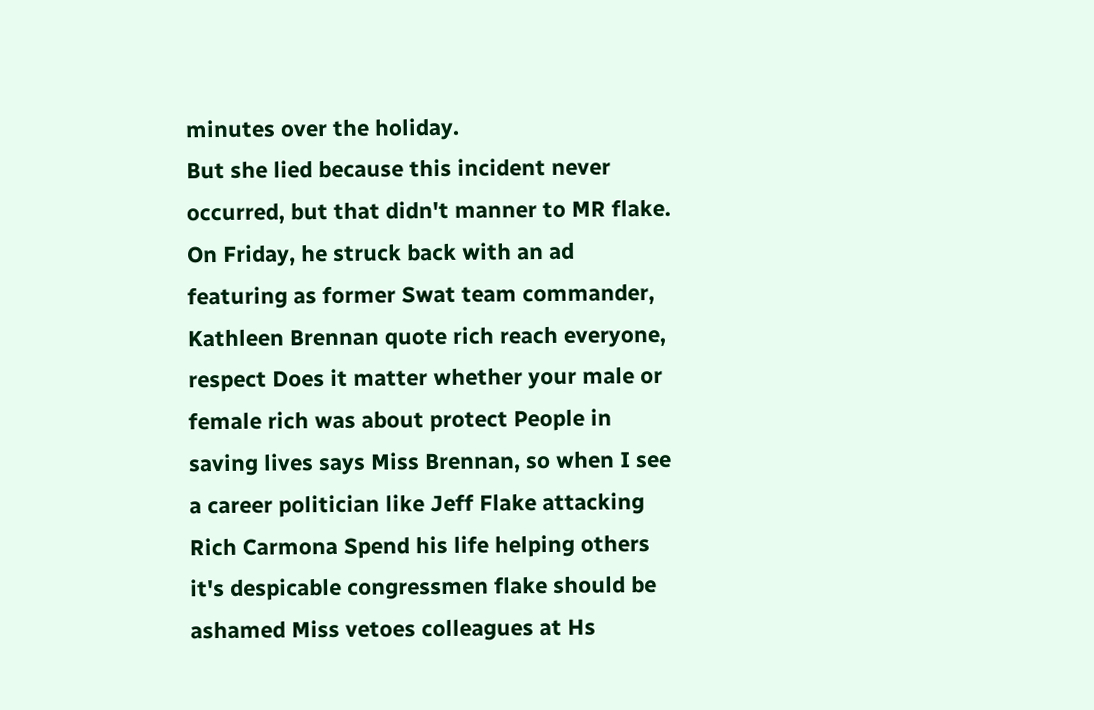minutes over the holiday.
But she lied because this incident never occurred, but that didn't manner to MR flake. On Friday, he struck back with an ad featuring as former Swat team commander, Kathleen Brennan quote rich reach everyone, respect Does it matter whether your male or female rich was about protect People in saving lives says Miss Brennan, so when I see a career politician like Jeff Flake attacking Rich Carmona Spend his life helping others it's despicable congressmen flake should be ashamed Miss vetoes colleagues at Hs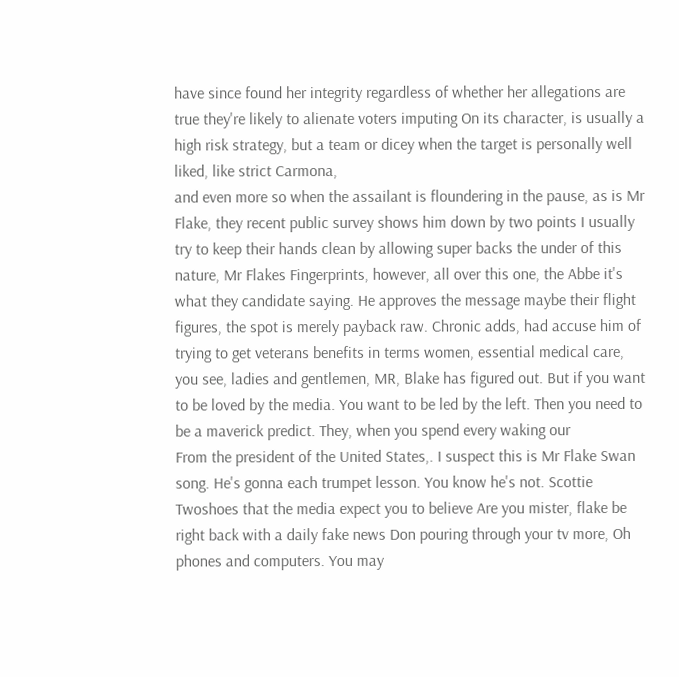have since found her integrity regardless of whether her allegations are true they're likely to alienate voters imputing On its character, is usually a high risk strategy, but a team or dicey when the target is personally well liked, like strict Carmona,
and even more so when the assailant is floundering in the pause, as is Mr Flake, they recent public survey shows him down by two points I usually try to keep their hands clean by allowing super backs the under of this nature, Mr Flakes Fingerprints, however, all over this one, the Abbe it's what they candidate saying. He approves the message maybe their flight figures, the spot is merely payback raw. Chronic adds, had accuse him of trying to get veterans benefits in terms women, essential medical care, you see, ladies and gentlemen, MR, Blake has figured out. But if you want to be loved by the media. You want to be led by the left. Then you need to be a maverick predict. They, when you spend every waking our
From the president of the United States,. I suspect this is Mr Flake Swan song. He's gonna each trumpet lesson. You know he's not. Scottie Twoshoes that the media expect you to believe Are you mister, flake be right back with a daily fake news Don pouring through your tv more, Oh phones and computers. You may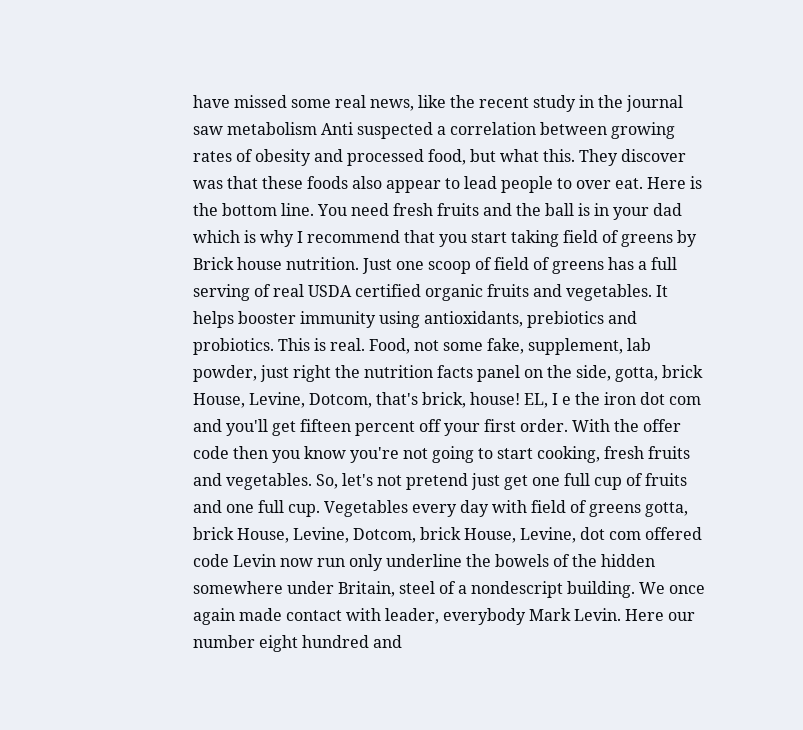have missed some real news, like the recent study in the journal saw metabolism Anti suspected a correlation between growing rates of obesity and processed food, but what this. They discover was that these foods also appear to lead people to over eat. Here is the bottom line. You need fresh fruits and the ball is in your dad
which is why I recommend that you start taking field of greens by Brick house nutrition. Just one scoop of field of greens has a full serving of real USDA certified organic fruits and vegetables. It helps booster immunity using antioxidants, prebiotics and probiotics. This is real. Food, not some fake, supplement, lab powder, just right the nutrition facts panel on the side, gotta, brick House, Levine, Dotcom, that's brick, house! EL, I e the iron dot com and you'll get fifteen percent off your first order. With the offer code then you know you're not going to start cooking, fresh fruits and vegetables. So, let's not pretend just get one full cup of fruits and one full cup. Vegetables every day with field of greens gotta,
brick House, Levine, Dotcom, brick House, Levine, dot com offered code Levin now run only underline the bowels of the hidden somewhere under Britain, steel of a nondescript building. We once again made contact with leader, everybody Mark Levin. Here our number eight hundred and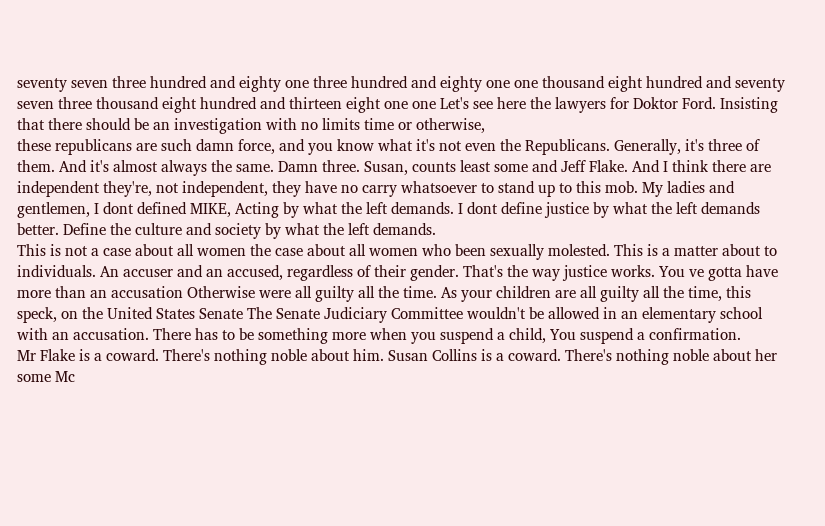seventy seven three hundred and eighty one three hundred and eighty one one thousand eight hundred and seventy seven three thousand eight hundred and thirteen eight one one Let's see here the lawyers for Doktor Ford. Insisting that there should be an investigation with no limits time or otherwise,
these republicans are such damn force, and you know what it's not even the Republicans. Generally, it's three of them. And it's almost always the same. Damn three. Susan, counts least some and Jeff Flake. And I think there are independent they're, not independent, they have no carry whatsoever to stand up to this mob. My ladies and gentlemen, I dont defined MIKE, Acting by what the left demands. I dont define justice by what the left demands better. Define the culture and society by what the left demands.
This is not a case about all women the case about all women who been sexually molested. This is a matter about to individuals. An accuser and an accused, regardless of their gender. That's the way justice works. You ve gotta have more than an accusation Otherwise were all guilty all the time. As your children are all guilty all the time, this speck, on the United States Senate The Senate Judiciary Committee wouldn't be allowed in an elementary school with an accusation. There has to be something more when you suspend a child, You suspend a confirmation.
Mr Flake is a coward. There's nothing noble about him. Susan Collins is a coward. There's nothing noble about her some Mc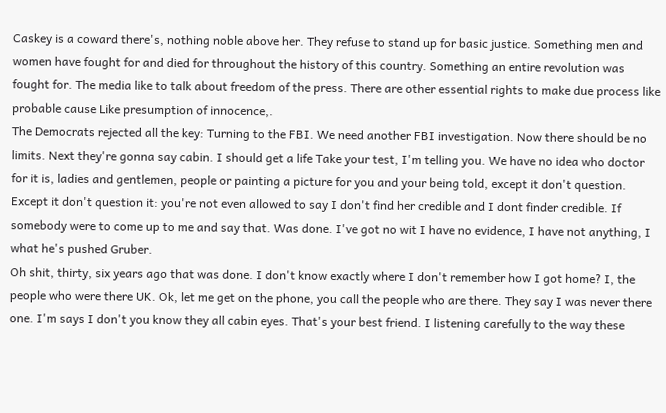Caskey is a coward there's, nothing noble above her. They refuse to stand up for basic justice. Something men and women have fought for and died for throughout the history of this country. Something an entire revolution was fought for. The media like to talk about freedom of the press. There are other essential rights to make due process like probable cause Like presumption of innocence,.
The Democrats rejected all the key: Turning to the FBI. We need another FBI investigation. Now there should be no limits. Next they're gonna say cabin. I should get a life Take your test, I'm telling you. We have no idea who doctor for it is, ladies and gentlemen, people or painting a picture for you and your being told, except it don't question. Except it don't question it: you're not even allowed to say I don't find her credible and I dont finder credible. If somebody were to come up to me and say that. Was done. I've got no wit I have no evidence, I have not anything, I what he's pushed Gruber.
Oh shit, thirty, six years ago that was done. I don't know exactly where I don't remember how I got home? I, the people who were there UK. Ok, let me get on the phone, you call the people who are there. They say I was never there one. I'm says I don't you know they all cabin eyes. That's your best friend. I listening carefully to the way these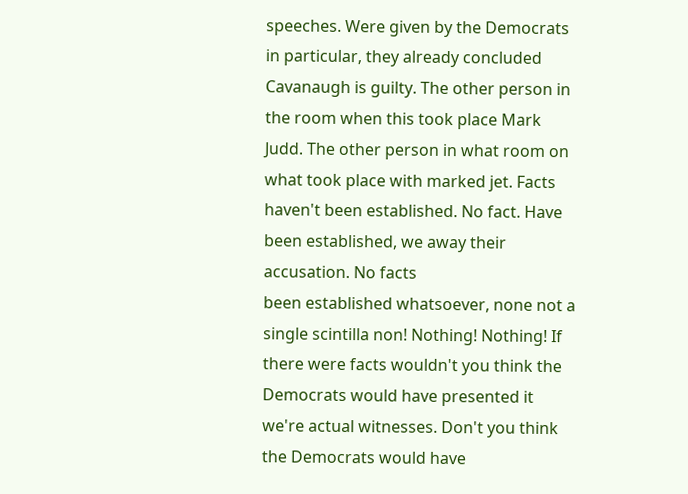speeches. Were given by the Democrats in particular, they already concluded Cavanaugh is guilty. The other person in the room when this took place Mark Judd. The other person in what room on what took place with marked jet. Facts haven't been established. No fact. Have been established, we away their accusation. No facts
been established whatsoever, none not a single scintilla non! Nothing! Nothing! If there were facts wouldn't you think the Democrats would have presented it we're actual witnesses. Don't you think the Democrats would have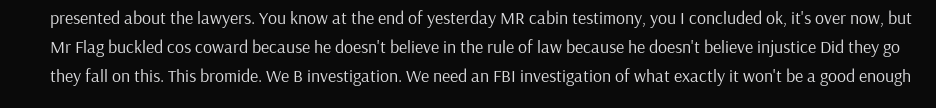presented about the lawyers. You know at the end of yesterday MR cabin testimony, you I concluded ok, it's over now, but Mr Flag buckled cos coward because he doesn't believe in the rule of law because he doesn't believe injustice Did they go they fall on this. This bromide. We B investigation. We need an FBI investigation of what exactly it won't be a good enough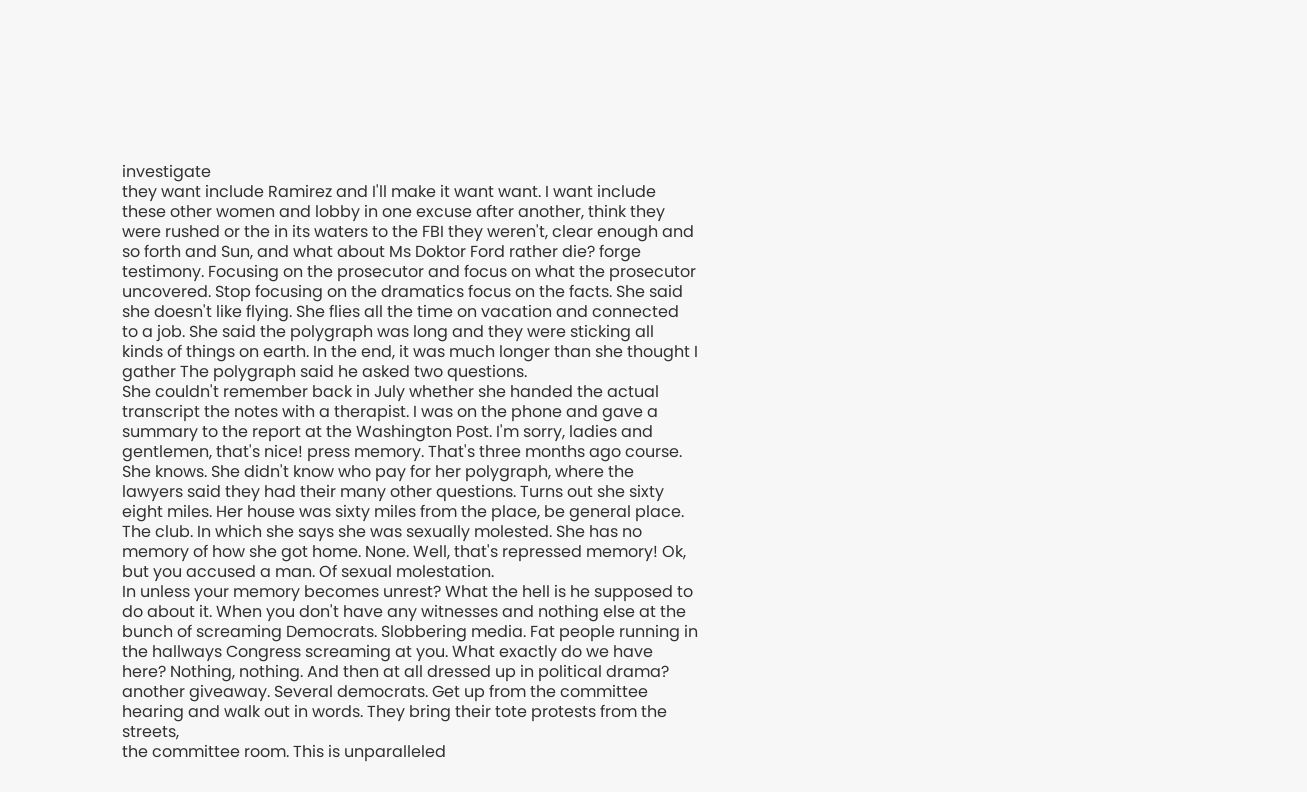investigate
they want include Ramirez and I'll make it want want. I want include these other women and lobby in one excuse after another, think they were rushed or the in its waters to the FBI they weren't, clear enough and so forth and Sun, and what about Ms Doktor Ford rather die? forge testimony. Focusing on the prosecutor and focus on what the prosecutor uncovered. Stop focusing on the dramatics focus on the facts. She said she doesn't like flying. She flies all the time on vacation and connected to a job. She said the polygraph was long and they were sticking all kinds of things on earth. In the end, it was much longer than she thought I gather The polygraph said he asked two questions.
She couldn't remember back in July whether she handed the actual transcript the notes with a therapist. I was on the phone and gave a summary to the report at the Washington Post. I'm sorry, ladies and gentlemen, that's nice! press memory. That's three months ago course. She knows. She didn't know who pay for her polygraph, where the lawyers said they had their many other questions. Turns out she sixty eight miles. Her house was sixty miles from the place, be general place. The club. In which she says she was sexually molested. She has no memory of how she got home. None. Well, that's repressed memory! Ok, but you accused a man. Of sexual molestation.
In unless your memory becomes unrest? What the hell is he supposed to do about it. When you don't have any witnesses and nothing else at the bunch of screaming Democrats. Slobbering media. Fat people running in the hallways Congress screaming at you. What exactly do we have here? Nothing, nothing. And then at all dressed up in political drama? another giveaway. Several democrats. Get up from the committee hearing and walk out in words. They bring their tote protests from the streets,
the committee room. This is unparalleled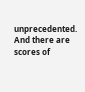unprecedented. And there are scores of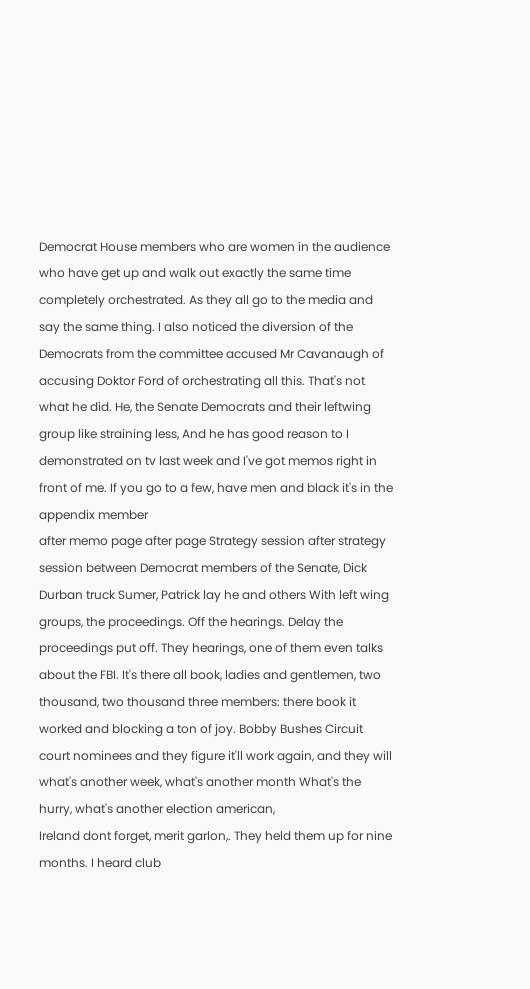Democrat House members who are women in the audience who have get up and walk out exactly the same time completely orchestrated. As they all go to the media and say the same thing. I also noticed the diversion of the Democrats from the committee accused Mr Cavanaugh of accusing Doktor Ford of orchestrating all this. That's not what he did. He, the Senate Democrats and their leftwing group like straining less, And he has good reason to I demonstrated on tv last week and I've got memos right in front of me. If you go to a few, have men and black it's in the appendix member
after memo page after page Strategy session after strategy session between Democrat members of the Senate, Dick Durban truck Sumer, Patrick lay he and others With left wing groups, the proceedings. Off the hearings. Delay the proceedings put off. They hearings, one of them even talks about the FBI. It's there all book, ladies and gentlemen, two thousand, two thousand three members: there book it worked and blocking a ton of joy. Bobby Bushes Circuit court nominees and they figure it'll work again, and they will what's another week, what's another month What's the hurry, what's another election american,
Ireland dont forget, merit garlon,. They held them up for nine months. I heard club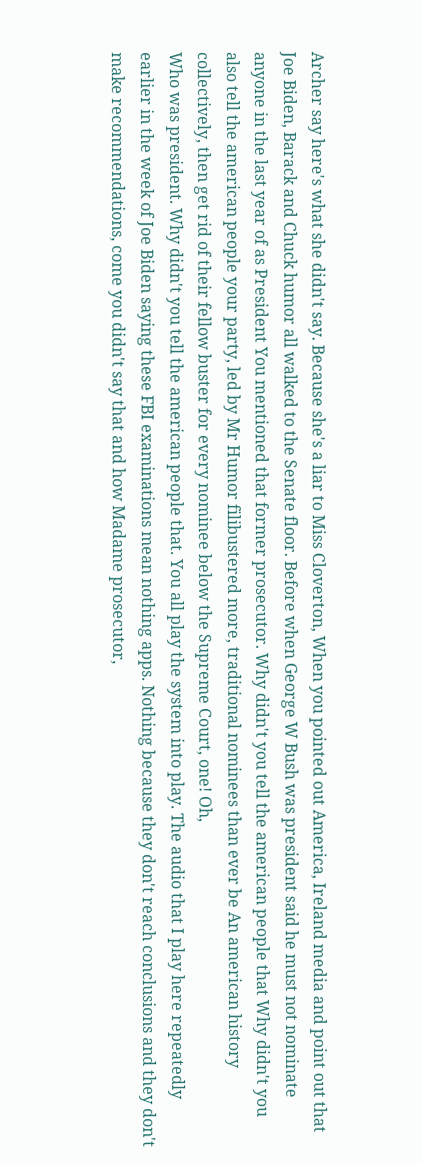Archer say here's what she didn't say. Because she's a liar to Miss Cloverton, When you pointed out America, Ireland media and point out that Joe Biden, Barack and Chuck humor all walked to the Senate floor. Before when George W Bush was president said he must not nominate anyone in the last year of as President You mentioned that former prosecutor. Why didn't you tell the american people that Why didn't you also tell the american people your party, led by Mr Humor filibustered more, traditional nominees than ever be An american history collectively, then get rid of their fellow buster for every nominee below the Supreme Court, one! Oh,
Who was president. Why didn't you tell the american people that. You all play the system into play. The audio that I play here repeatedly earlier in the week of Joe Biden saying these FBI examinations mean nothing apps. Nothing because they don't reach conclusions and they don't make recommendations, come you didn't say that and how Madame prosecutor,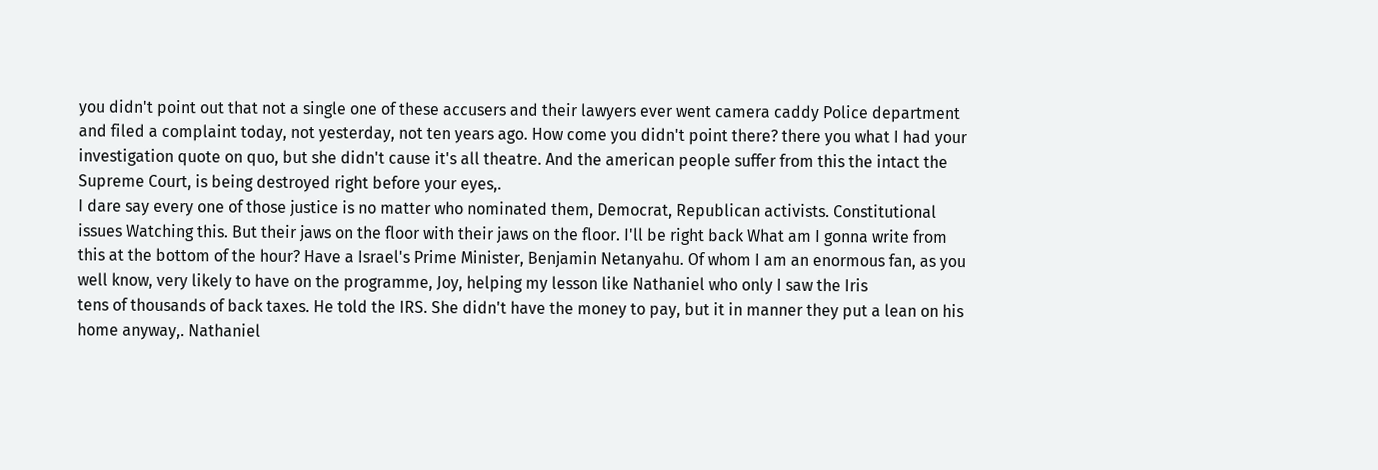you didn't point out that not a single one of these accusers and their lawyers ever went camera caddy Police department and filed a complaint today, not yesterday, not ten years ago. How come you didn't point there? there you what I had your investigation quote on quo, but she didn't cause it's all theatre. And the american people suffer from this the intact the Supreme Court, is being destroyed right before your eyes,.
I dare say every one of those justice is no matter who nominated them, Democrat, Republican activists. Constitutional issues Watching this. But their jaws on the floor with their jaws on the floor. I'll be right back What am I gonna write from this at the bottom of the hour? Have a Israel's Prime Minister, Benjamin Netanyahu. Of whom I am an enormous fan, as you well know, very likely to have on the programme, Joy, helping my lesson like Nathaniel who only I saw the Iris
tens of thousands of back taxes. He told the IRS. She didn't have the money to pay, but it in manner they put a lean on his home anyway,. Nathaniel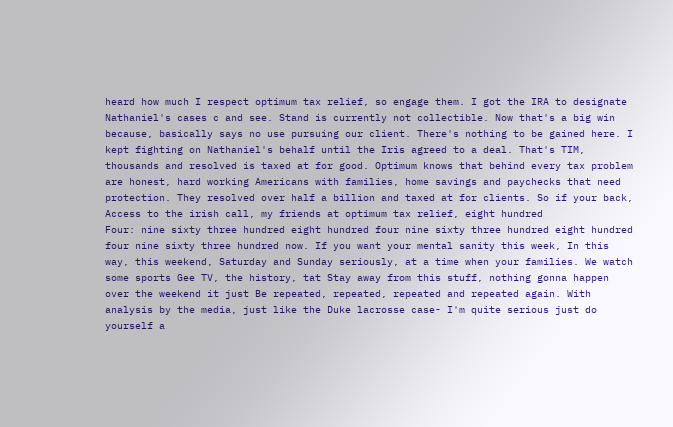heard how much I respect optimum tax relief, so engage them. I got the IRA to designate Nathaniel's cases c and see. Stand is currently not collectible. Now that's a big win because, basically says no use pursuing our client. There's nothing to be gained here. I kept fighting on Nathaniel's behalf until the Iris agreed to a deal. That's TIM, thousands and resolved is taxed at for good. Optimum knows that behind every tax problem are honest, hard working Americans with families, home savings and paychecks that need protection. They resolved over half a billion and taxed at for clients. So if your back, Access to the irish call, my friends at optimum tax relief, eight hundred
Four: nine sixty three hundred eight hundred four nine sixty three hundred eight hundred four nine sixty three hundred now. If you want your mental sanity this week, In this way, this weekend, Saturday and Sunday seriously, at a time when your families. We watch some sports Gee TV, the history, tat Stay away from this stuff, nothing gonna happen over the weekend it just Be repeated, repeated, repeated and repeated again. With analysis by the media, just like the Duke lacrosse case- I'm quite serious just do yourself a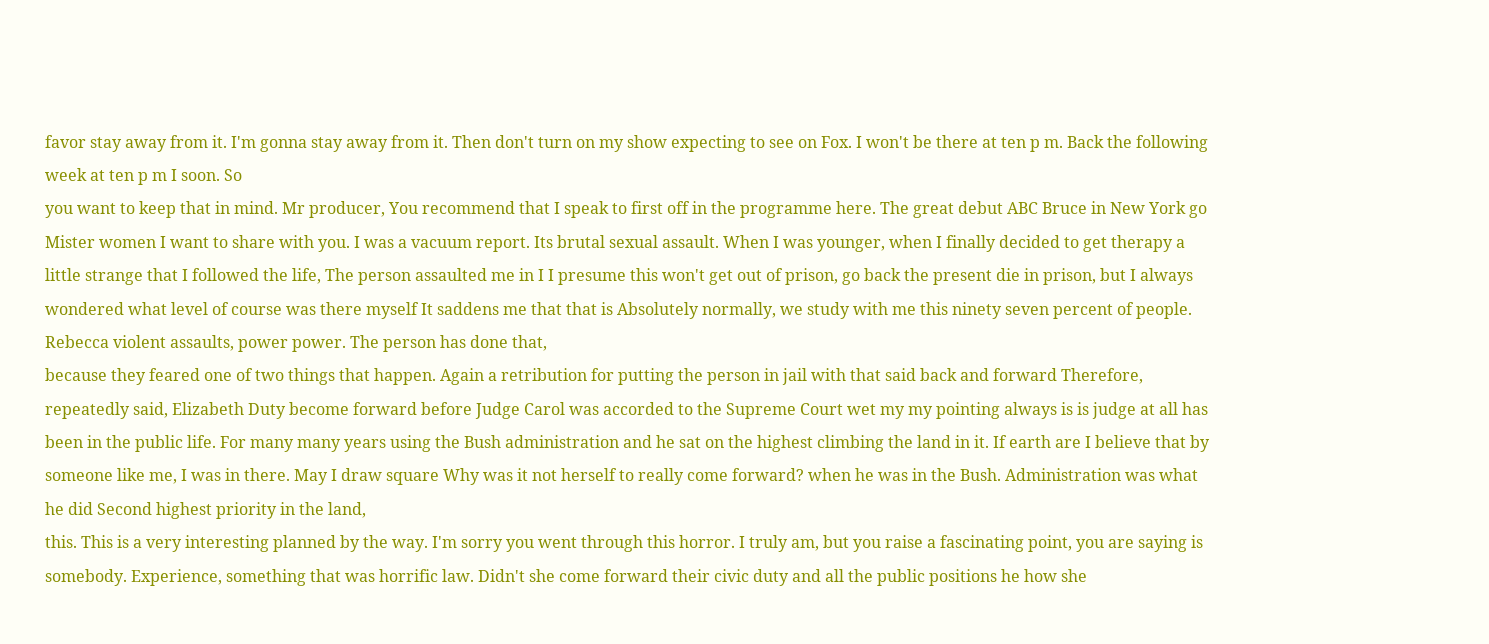favor stay away from it. I'm gonna stay away from it. Then don't turn on my show expecting to see on Fox. I won't be there at ten p m. Back the following week at ten p m I soon. So
you want to keep that in mind. Mr producer, You recommend that I speak to first off in the programme here. The great debut ABC Bruce in New York go Mister women I want to share with you. I was a vacuum report. Its brutal sexual assault. When I was younger, when I finally decided to get therapy a little strange that I followed the life, The person assaulted me in I I presume this won't get out of prison, go back the present die in prison, but I always wondered what level of course was there myself It saddens me that that is Absolutely normally, we study with me this ninety seven percent of people. Rebecca violent assaults, power power. The person has done that,
because they feared one of two things that happen. Again a retribution for putting the person in jail with that said back and forward Therefore, repeatedly said, Elizabeth Duty become forward before Judge Carol was accorded to the Supreme Court wet my my pointing always is is judge at all has been in the public life. For many many years using the Bush administration and he sat on the highest climbing the land in it. If earth are I believe that by someone like me, I was in there. May I draw square Why was it not herself to really come forward? when he was in the Bush. Administration was what he did Second highest priority in the land,
this. This is a very interesting planned by the way. I'm sorry you went through this horror. I truly am, but you raise a fascinating point, you are saying is somebody. Experience, something that was horrific law. Didn't she come forward their civic duty and all the public positions he how she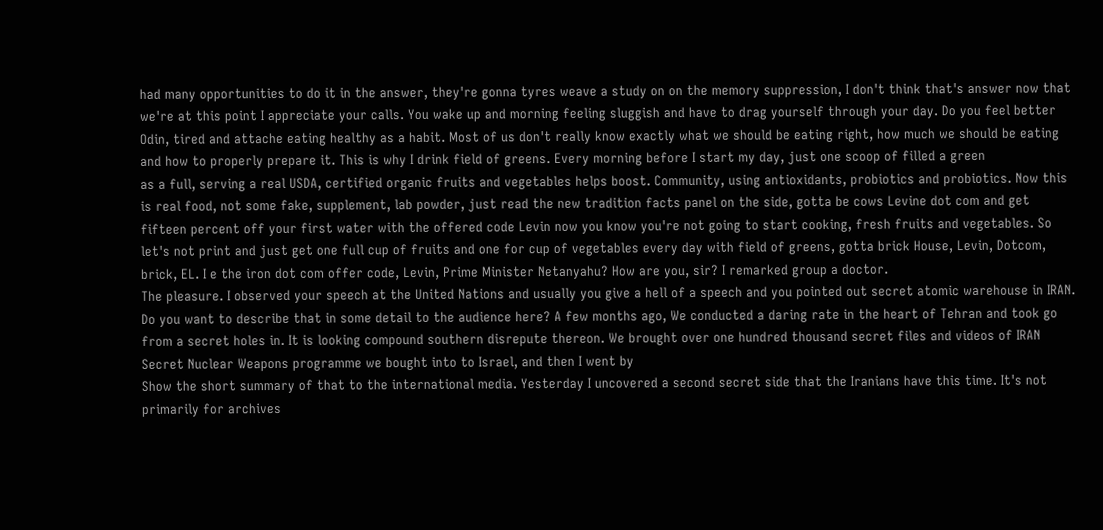had many opportunities to do it in the answer, they're gonna tyres weave a study on on the memory suppression, I don't think that's answer now that we're at this point I appreciate your calls. You wake up and morning feeling sluggish and have to drag yourself through your day. Do you feel better Odin, tired and attache eating healthy as a habit. Most of us don't really know exactly what we should be eating right, how much we should be eating and how to properly prepare it. This is why I drink field of greens. Every morning before I start my day, just one scoop of filled a green
as a full, serving a real USDA, certified organic fruits and vegetables helps boost. Community, using antioxidants, probiotics and probiotics. Now this is real food, not some fake, supplement, lab powder, just read the new tradition facts panel on the side, gotta be cows Levine dot com and get fifteen percent off your first water with the offered code Levin now you know you're not going to start cooking, fresh fruits and vegetables. So let's not print and just get one full cup of fruits and one for cup of vegetables every day with field of greens, gotta brick House, Levin, Dotcom, brick, EL. I e the iron dot com offer code, Levin, Prime Minister Netanyahu? How are you, sir? I remarked group a doctor.
The pleasure. I observed your speech at the United Nations and usually you give a hell of a speech and you pointed out secret atomic warehouse in IRAN. Do you want to describe that in some detail to the audience here? A few months ago, We conducted a daring rate in the heart of Tehran and took go from a secret holes in. It is looking compound southern disrepute thereon. We brought over one hundred thousand secret files and videos of IRAN Secret Nuclear Weapons programme we bought into to Israel, and then I went by
Show the short summary of that to the international media. Yesterday I uncovered a second secret side that the Iranians have this time. It's not primarily for archives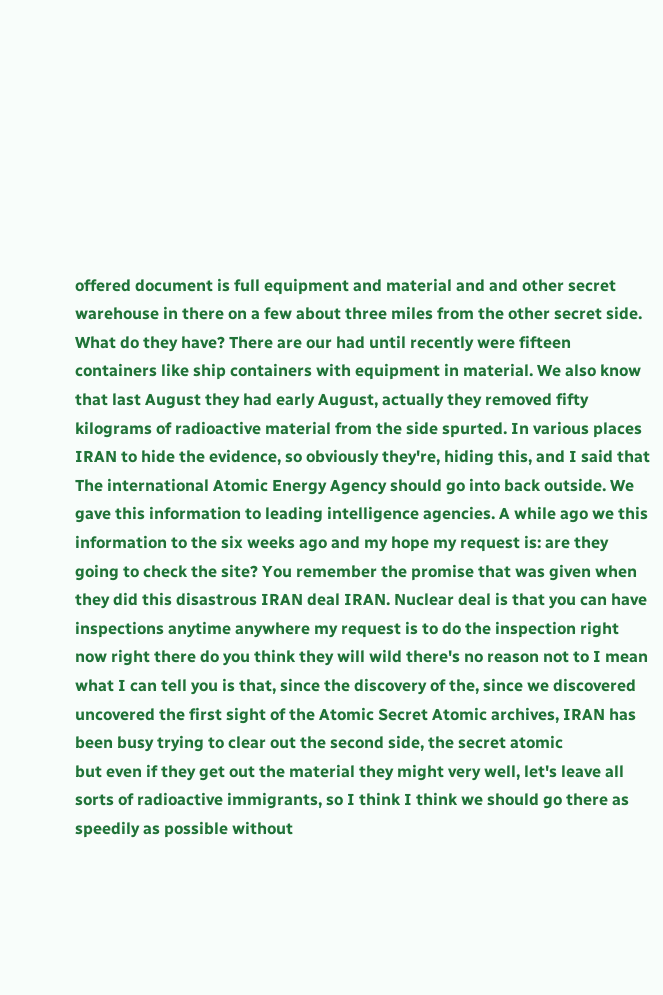offered document is full equipment and material and and other secret warehouse in there on a few about three miles from the other secret side. What do they have? There are our had until recently were fifteen containers like ship containers with equipment in material. We also know that last August they had early August, actually they removed fifty kilograms of radioactive material from the side spurted. In various places IRAN to hide the evidence, so obviously they're, hiding this, and I said that
The international Atomic Energy Agency should go into back outside. We gave this information to leading intelligence agencies. A while ago we this information to the six weeks ago and my hope my request is: are they going to check the site? You remember the promise that was given when they did this disastrous IRAN deal IRAN. Nuclear deal is that you can have inspections anytime anywhere my request is to do the inspection right now right there do you think they will wild there's no reason not to I mean what I can tell you is that, since the discovery of the, since we discovered uncovered the first sight of the Atomic Secret Atomic archives, IRAN has been busy trying to clear out the second side, the secret atomic
but even if they get out the material they might very well, let's leave all sorts of radioactive immigrants, so I think I think we should go there as speedily as possible without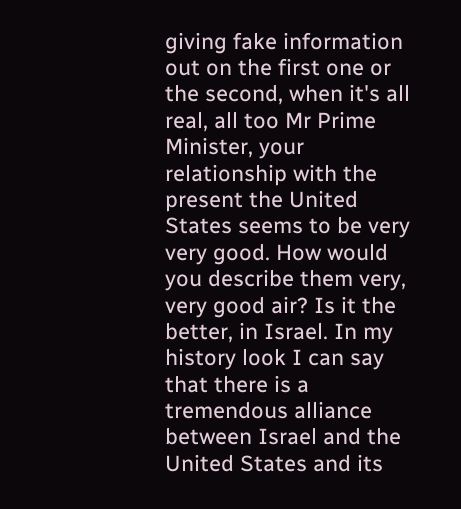giving fake information out on the first one or the second, when it's all real, all too Mr Prime Minister, your relationship with the present the United States seems to be very very good. How would you describe them very, very good air? Is it the better, in Israel. In my history look I can say that there is a tremendous alliance between Israel and the United States and its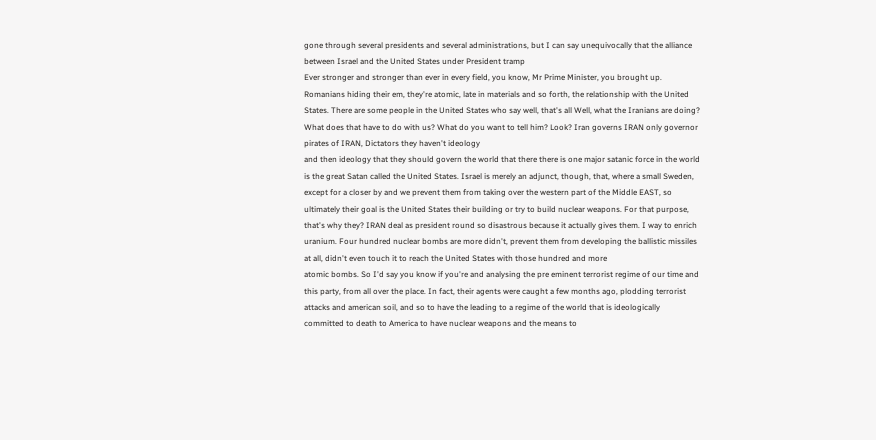gone through several presidents and several administrations, but I can say unequivocally that the alliance between Israel and the United States under President tramp
Ever stronger and stronger than ever in every field, you know, Mr Prime Minister, you brought up. Romanians hiding their em, they're atomic, late in materials and so forth, the relationship with the United States. There are some people in the United States who say well, that's all Well, what the Iranians are doing? What does that have to do with us? What do you want to tell him? Look? Iran governs IRAN only governor pirates of IRAN, Dictators they haven't ideology
and then ideology that they should govern the world that there there is one major satanic force in the world is the great Satan called the United States. Israel is merely an adjunct, though, that, where a small Sweden, except for a closer by and we prevent them from taking over the western part of the Middle EAST, so ultimately their goal is the United States their building or try to build nuclear weapons. For that purpose, that's why they? IRAN deal as president round so disastrous because it actually gives them. I way to enrich uranium. Four hundred nuclear bombs are more didn't, prevent them from developing the ballistic missiles at all, didn't even touch it to reach the United States with those hundred and more
atomic bombs. So I'd say you know if you're and analysing the pre eminent terrorist regime of our time and this party, from all over the place. In fact, their agents were caught a few months ago, plodding terrorist attacks and american soil, and so to have the leading to a regime of the world that is ideologically committed to death to America to have nuclear weapons and the means to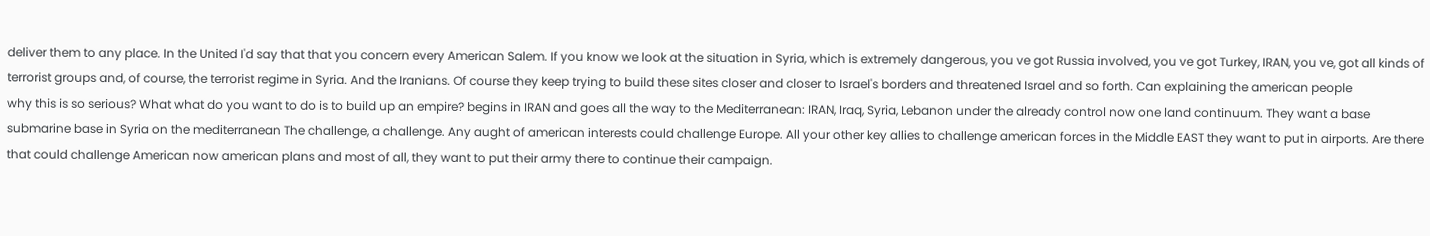deliver them to any place. In the United I'd say that that you concern every American Salem. If you know we look at the situation in Syria, which is extremely dangerous, you ve got Russia involved, you ve got Turkey, IRAN, you ve, got all kinds of terrorist groups and, of course, the terrorist regime in Syria. And the Iranians. Of course they keep trying to build these sites closer and closer to Israel's borders and threatened Israel and so forth. Can explaining the american people
why this is so serious? What what do you want to do is to build up an empire? begins in IRAN and goes all the way to the Mediterranean: IRAN, Iraq, Syria, Lebanon under the already control now one land continuum. They want a base submarine base in Syria on the mediterranean The challenge, a challenge. Any aught of american interests could challenge Europe. All your other key allies to challenge american forces in the Middle EAST they want to put in airports. Are there that could challenge American now american plans and most of all, they want to put their army there to continue their campaign.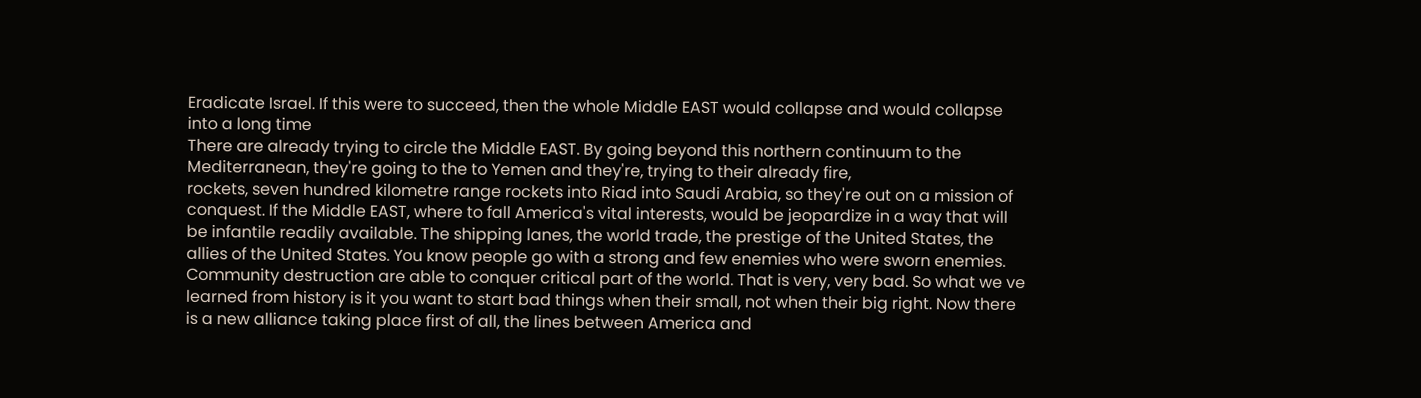Eradicate Israel. If this were to succeed, then the whole Middle EAST would collapse and would collapse into a long time
There are already trying to circle the Middle EAST. By going beyond this northern continuum to the Mediterranean, they're going to the to Yemen and they're, trying to their already fire,
rockets, seven hundred kilometre range rockets into Riad into Saudi Arabia, so they're out on a mission of conquest. If the Middle EAST, where to fall America's vital interests, would be jeopardize in a way that will be infantile readily available. The shipping lanes, the world trade, the prestige of the United States, the allies of the United States. You know people go with a strong and few enemies who were sworn enemies. Community destruction are able to conquer critical part of the world. That is very, very bad. So what we ve learned from history is it you want to start bad things when their small, not when their big right. Now there is a new alliance taking place first of all, the lines between America and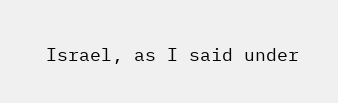Israel, as I said under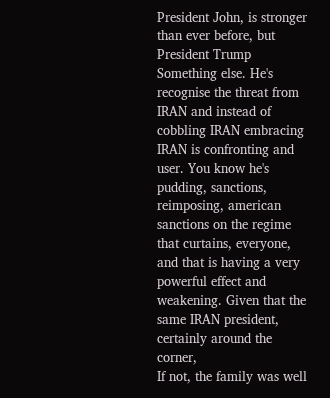President John, is stronger than ever before, but President Trump
Something else. He's recognise the threat from IRAN and instead of cobbling IRAN embracing IRAN is confronting and user. You know he's pudding, sanctions, reimposing, american sanctions on the regime that curtains, everyone, and that is having a very powerful effect and weakening. Given that the same IRAN president, certainly around the corner,
If not, the family was well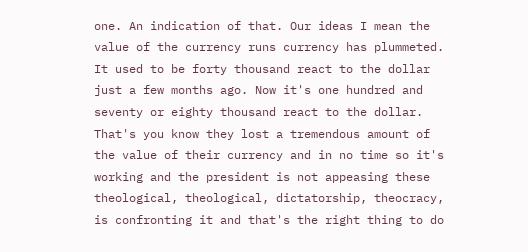one. An indication of that. Our ideas I mean the value of the currency runs currency has plummeted. It used to be forty thousand react to the dollar just a few months ago. Now it's one hundred and seventy or eighty thousand react to the dollar. That's you know they lost a tremendous amount of the value of their currency and in no time so it's working and the president is not appeasing these theological, theological, dictatorship, theocracy, is confronting it and that's the right thing to do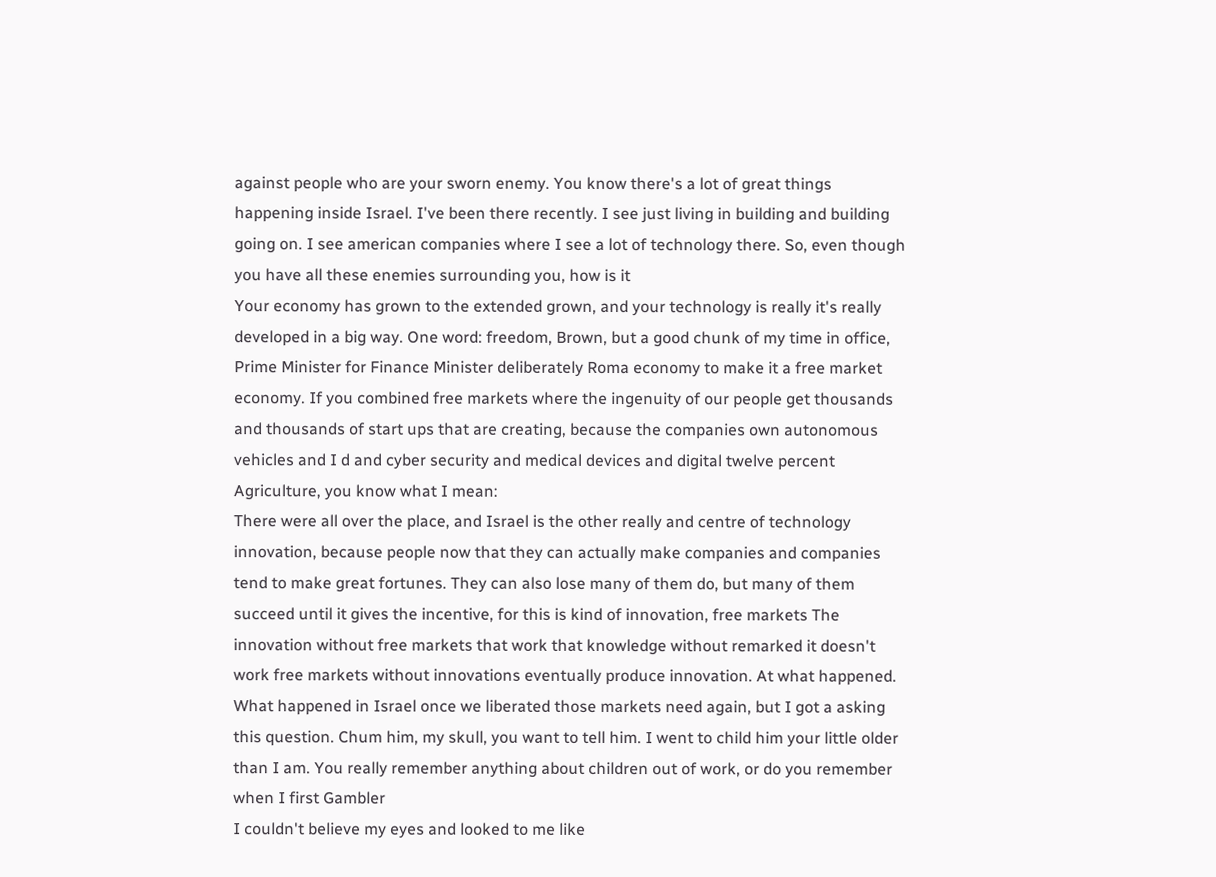against people who are your sworn enemy. You know there's a lot of great things happening inside Israel. I've been there recently. I see just living in building and building going on. I see american companies where I see a lot of technology there. So, even though you have all these enemies surrounding you, how is it
Your economy has grown to the extended grown, and your technology is really it's really developed in a big way. One word: freedom, Brown, but a good chunk of my time in office, Prime Minister for Finance Minister deliberately Roma economy to make it a free market economy. If you combined free markets where the ingenuity of our people get thousands and thousands of start ups that are creating, because the companies own autonomous vehicles and I d and cyber security and medical devices and digital twelve percent Agriculture, you know what I mean:
There were all over the place, and Israel is the other really and centre of technology innovation, because people now that they can actually make companies and companies tend to make great fortunes. They can also lose many of them do, but many of them succeed until it gives the incentive, for this is kind of innovation, free markets The innovation without free markets that work that knowledge without remarked it doesn't work free markets without innovations eventually produce innovation. At what happened. What happened in Israel once we liberated those markets need again, but I got a asking this question. Chum him, my skull, you want to tell him. I went to child him your little older than I am. You really remember anything about children out of work, or do you remember when I first Gambler
I couldn't believe my eyes and looked to me like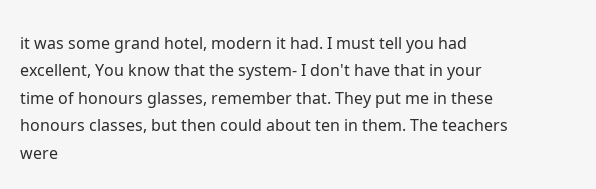it was some grand hotel, modern it had. I must tell you had excellent, You know that the system- I don't have that in your time of honours glasses, remember that. They put me in these honours classes, but then could about ten in them. The teachers were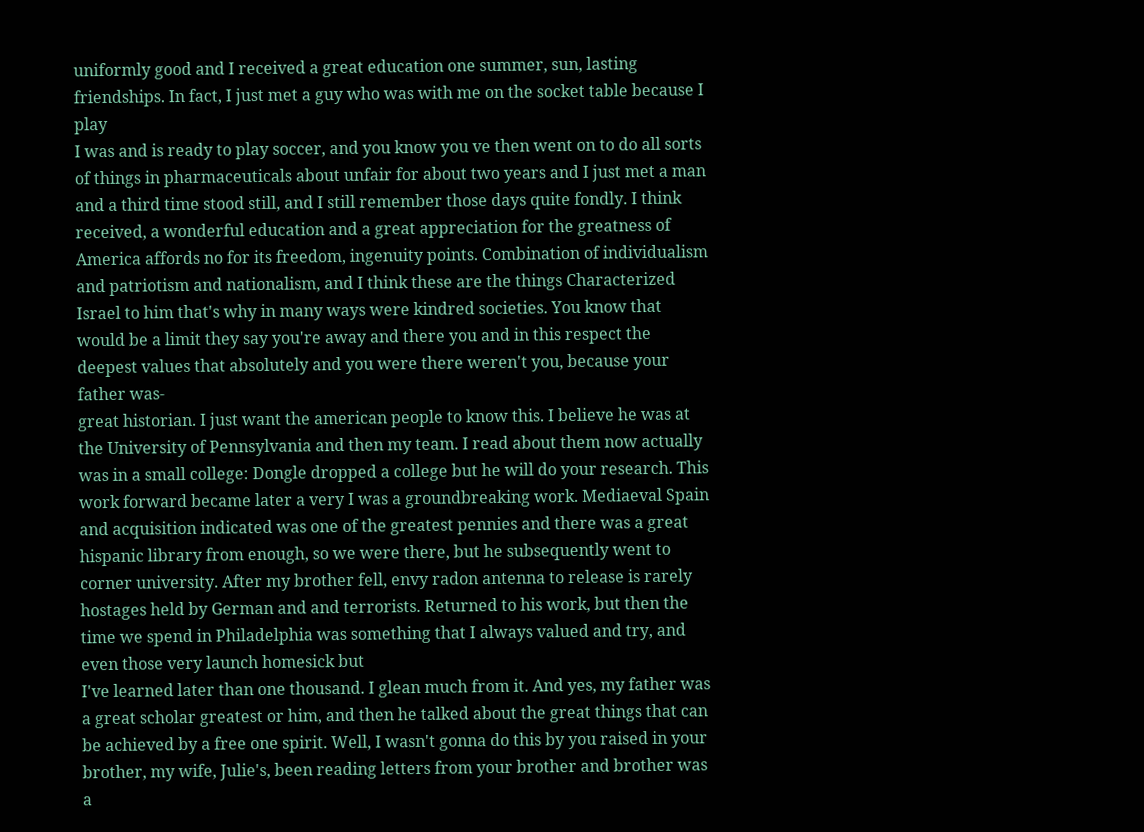uniformly good and I received a great education one summer, sun, lasting friendships. In fact, I just met a guy who was with me on the socket table because I play
I was and is ready to play soccer, and you know you ve then went on to do all sorts of things in pharmaceuticals about unfair for about two years and I just met a man and a third time stood still, and I still remember those days quite fondly. I think received, a wonderful education and a great appreciation for the greatness of America affords no for its freedom, ingenuity points. Combination of individualism and patriotism and nationalism, and I think these are the things Characterized Israel to him that's why in many ways were kindred societies. You know that would be a limit they say you're away and there you and in this respect the deepest values that absolutely and you were there weren't you, because your father was-
great historian. I just want the american people to know this. I believe he was at the University of Pennsylvania and then my team. I read about them now actually was in a small college: Dongle dropped a college but he will do your research. This work forward became later a very I was a groundbreaking work. Mediaeval Spain and acquisition indicated was one of the greatest pennies and there was a great hispanic library from enough, so we were there, but he subsequently went to corner university. After my brother fell, envy radon antenna to release is rarely hostages held by German and and terrorists. Returned to his work, but then the time we spend in Philadelphia was something that I always valued and try, and even those very launch homesick but
I've learned later than one thousand. I glean much from it. And yes, my father was a great scholar greatest or him, and then he talked about the great things that can be achieved by a free one spirit. Well, I wasn't gonna do this by you raised in your brother, my wife, Julie's, been reading letters from your brother and brother was a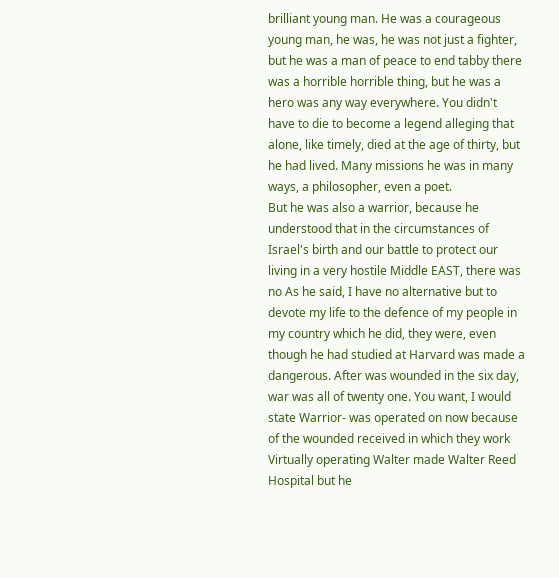brilliant young man. He was a courageous young man, he was, he was not just a fighter, but he was a man of peace to end tabby there was a horrible horrible thing, but he was a hero was any way everywhere. You didn't have to die to become a legend alleging that alone, like timely, died at the age of thirty, but he had lived. Many missions he was in many ways, a philosopher, even a poet.
But he was also a warrior, because he understood that in the circumstances of Israel's birth and our battle to protect our living in a very hostile Middle EAST, there was no As he said, I have no alternative but to devote my life to the defence of my people in my country which he did, they were, even though he had studied at Harvard was made a dangerous. After was wounded in the six day, war was all of twenty one. You want, I would state Warrior- was operated on now because of the wounded received in which they work Virtually operating Walter made Walter Reed Hospital but he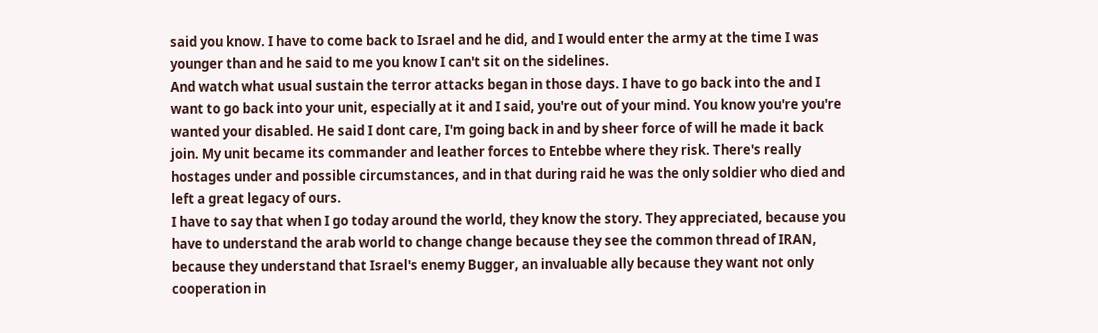said you know. I have to come back to Israel and he did, and I would enter the army at the time I was younger than and he said to me you know I can't sit on the sidelines.
And watch what usual sustain the terror attacks began in those days. I have to go back into the and I want to go back into your unit, especially at it and I said, you're out of your mind. You know you're you're wanted your disabled. He said I dont care, I'm going back in and by sheer force of will he made it back join. My unit became its commander and leather forces to Entebbe where they risk. There's really hostages under and possible circumstances, and in that during raid he was the only soldier who died and left a great legacy of ours.
I have to say that when I go today around the world, they know the story. They appreciated, because you have to understand the arab world to change change because they see the common thread of IRAN, because they understand that Israel's enemy Bugger, an invaluable ally because they want not only cooperation in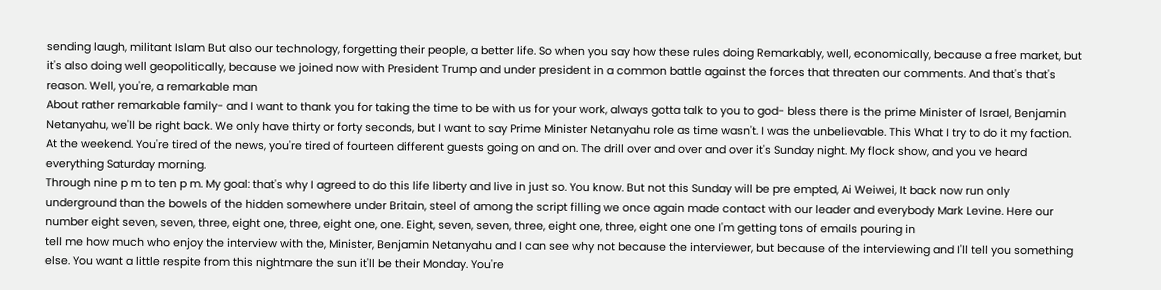sending laugh, militant Islam But also our technology, forgetting their people, a better life. So when you say how these rules doing Remarkably, well, economically, because a free market, but it's also doing well geopolitically, because we joined now with President Trump and under president in a common battle against the forces that threaten our comments. And that's that's reason. Well, you're, a remarkable man
About rather remarkable family- and I want to thank you for taking the time to be with us for your work, always gotta talk to you to god- bless there is the prime Minister of Israel, Benjamin Netanyahu, we'll be right back. We only have thirty or forty seconds, but I want to say Prime Minister Netanyahu role as time wasn't. I was the unbelievable. This What I try to do it my faction. At the weekend. You're tired of the news, you're tired of fourteen different guests going on and on. The drill over and over and over it's Sunday night. My flock show, and you ve heard everything Saturday morning.
Through nine p m to ten p m. My goal: that's why I agreed to do this life liberty and live in just so. You know. But not this Sunday will be pre empted, Ai Weiwei, It back now run only underground than the bowels of the hidden somewhere under Britain, steel of among the script filling we once again made contact with our leader and everybody Mark Levine. Here our number eight seven, seven, three, eight one, three, eight one, one. Eight, seven, seven, three, eight one, three, eight one one I'm getting tons of emails pouring in
tell me how much who enjoy the interview with the, Minister, Benjamin Netanyahu and I can see why not because the interviewer, but because of the interviewing and I'll tell you something else. You want a little respite from this nightmare the sun it'll be their Monday. You're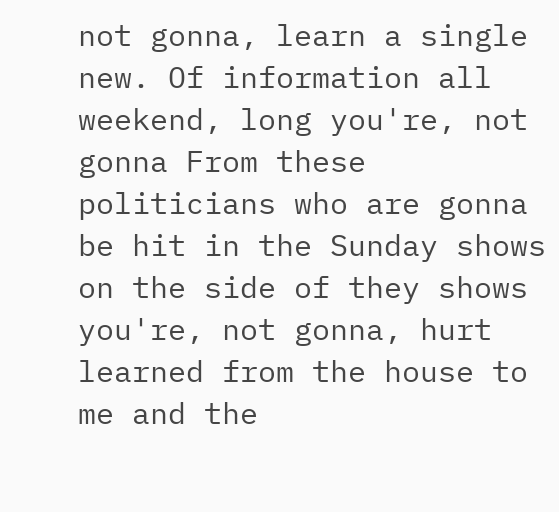not gonna, learn a single new. Of information all weekend, long you're, not gonna From these politicians who are gonna be hit in the Sunday shows on the side of they shows you're, not gonna, hurt learned from the house to me and the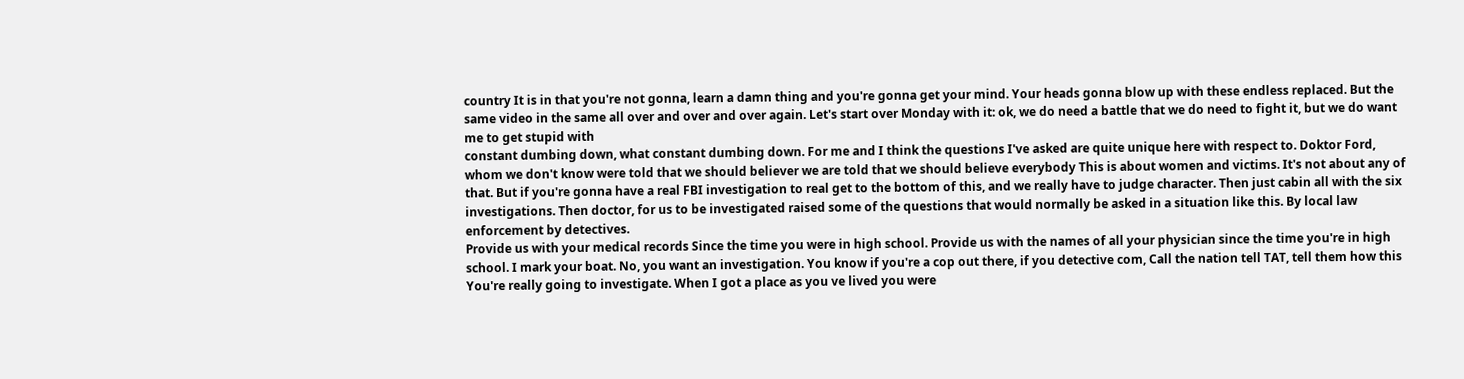country It is in that you're not gonna, learn a damn thing and you're gonna get your mind. Your heads gonna blow up with these endless replaced. But the same video in the same all over and over and over again. Let's start over Monday with it: ok, we do need a battle that we do need to fight it, but we do want me to get stupid with
constant dumbing down, what constant dumbing down. For me and I think the questions I've asked are quite unique here with respect to. Doktor Ford, whom we don't know were told that we should believer we are told that we should believe everybody This is about women and victims. It's not about any of that. But if you're gonna have a real FBI investigation to real get to the bottom of this, and we really have to judge character. Then just cabin all with the six investigations. Then doctor, for us to be investigated raised some of the questions that would normally be asked in a situation like this. By local law enforcement by detectives.
Provide us with your medical records Since the time you were in high school. Provide us with the names of all your physician since the time you're in high school. I mark your boat. No, you want an investigation. You know if you're a cop out there, if you detective com, Call the nation tell TAT, tell them how this You're really going to investigate. When I got a place as you ve lived you were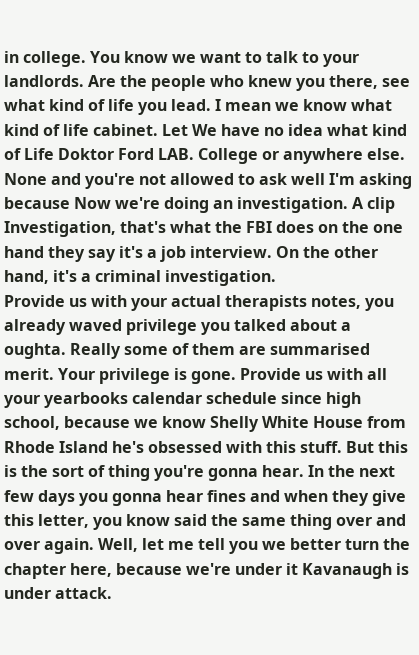in college. You know we want to talk to your landlords. Are the people who knew you there, see what kind of life you lead. I mean we know what kind of life cabinet. Let We have no idea what kind of Life Doktor Ford LAB. College or anywhere else. None and you're not allowed to ask well I'm asking because Now we're doing an investigation. A clip Investigation, that's what the FBI does on the one hand they say it's a job interview. On the other hand, it's a criminal investigation.
Provide us with your actual therapists notes, you already waved privilege you talked about a oughta. Really some of them are summarised merit. Your privilege is gone. Provide us with all your yearbooks calendar schedule since high school, because we know Shelly White House from Rhode Island he's obsessed with this stuff. But this is the sort of thing you're gonna hear. In the next few days you gonna hear fines and when they give this letter, you know said the same thing over and over again. Well, let me tell you we better turn the chapter here, because we're under it Kavanaugh is under attack.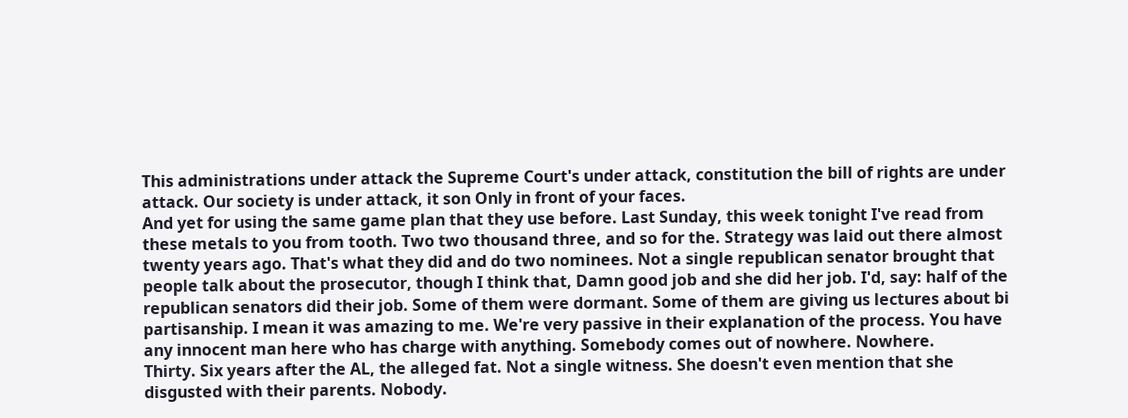This administrations under attack the Supreme Court's under attack, constitution the bill of rights are under attack. Our society is under attack, it son Only in front of your faces.
And yet for using the same game plan that they use before. Last Sunday, this week tonight I've read from these metals to you from tooth. Two two thousand three, and so for the. Strategy was laid out there almost twenty years ago. That's what they did and do two nominees. Not a single republican senator brought that people talk about the prosecutor, though I think that, Damn good job and she did her job. I'd, say: half of the republican senators did their job. Some of them were dormant. Some of them are giving us lectures about bi partisanship. I mean it was amazing to me. We're very passive in their explanation of the process. You have any innocent man here who has charge with anything. Somebody comes out of nowhere. Nowhere.
Thirty. Six years after the AL, the alleged fat. Not a single witness. She doesn't even mention that she disgusted with their parents. Nobody.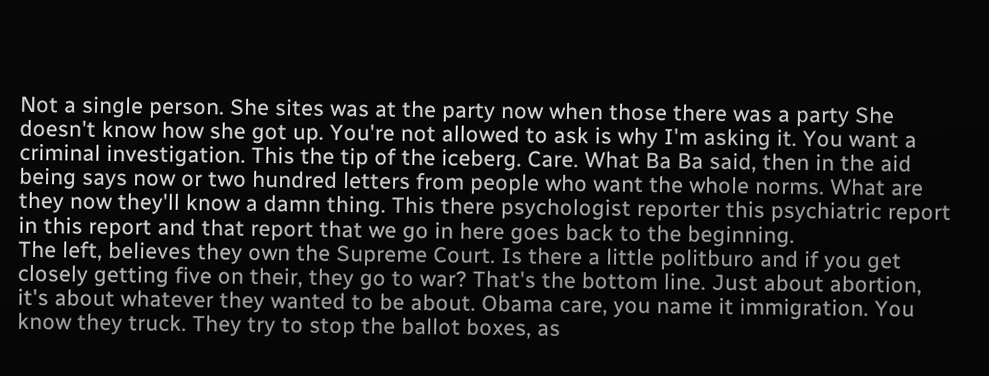Not a single person. She sites was at the party now when those there was a party She doesn't know how she got up. You're not allowed to ask is why I'm asking it. You want a criminal investigation. This the tip of the iceberg. Care. What Ba Ba said, then in the aid being says now or two hundred letters from people who want the whole norms. What are they now they'll know a damn thing. This there psychologist reporter this psychiatric report in this report and that report that we go in here goes back to the beginning.
The left, believes they own the Supreme Court. Is there a little politburo and if you get closely getting five on their, they go to war? That's the bottom line. Just about abortion, it's about whatever they wanted to be about. Obama care, you name it immigration. You know they truck. They try to stop the ballot boxes, as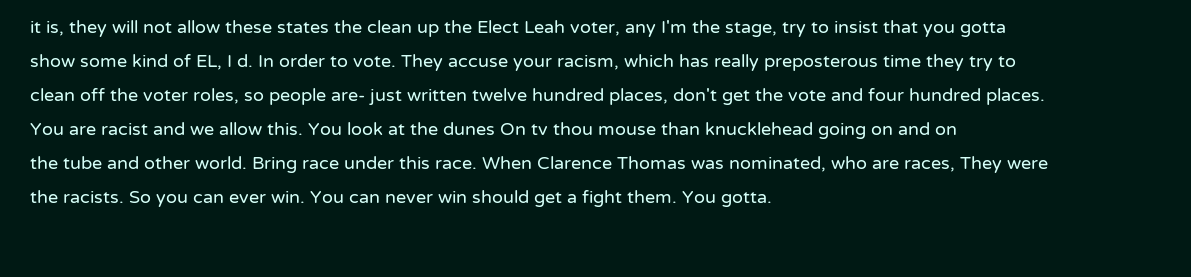it is, they will not allow these states the clean up the Elect Leah voter, any I'm the stage, try to insist that you gotta show some kind of EL, I d. In order to vote. They accuse your racism, which has really preposterous time they try to clean off the voter roles, so people are- just written twelve hundred places, don't get the vote and four hundred places. You are racist and we allow this. You look at the dunes On tv thou mouse than knucklehead going on and on
the tube and other world. Bring race under this race. When Clarence Thomas was nominated, who are races, They were the racists. So you can ever win. You can never win should get a fight them. You gotta.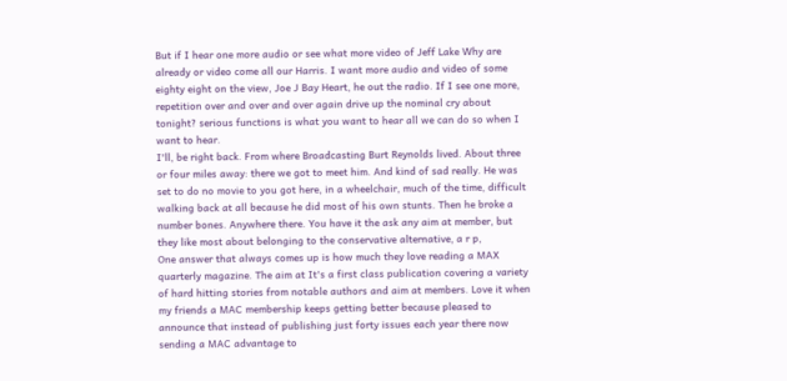But if I hear one more audio or see what more video of Jeff Lake Why are already or video come all our Harris. I want more audio and video of some eighty eight on the view, Joe J Bay Heart, he out the radio. If I see one more, repetition over and over and over again drive up the nominal cry about tonight? serious functions is what you want to hear all we can do so when I want to hear.
I'll, be right back. From where Broadcasting Burt Reynolds lived. About three or four miles away: there we got to meet him. And kind of sad really. He was set to do no movie to you got here, in a wheelchair, much of the time, difficult walking back at all because he did most of his own stunts. Then he broke a number bones. Anywhere there. You have it the ask any aim at member, but they like most about belonging to the conservative alternative, a r p,
One answer that always comes up is how much they love reading a MAX quarterly magazine. The aim at It's a first class publication covering a variety of hard hitting stories from notable authors and aim at members. Love it when my friends a MAC membership keeps getting better because pleased to announce that instead of publishing just forty issues each year there now sending a MAC advantage to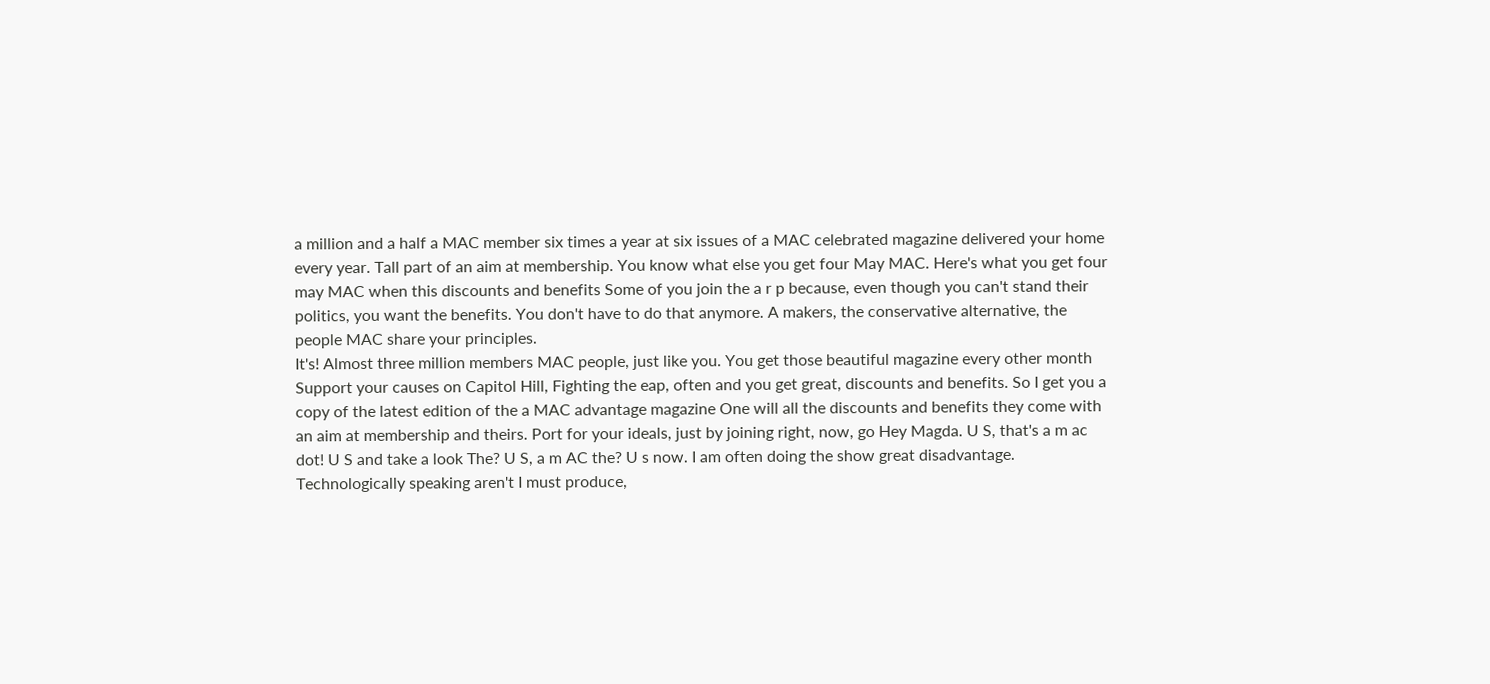a million and a half a MAC member six times a year at six issues of a MAC celebrated magazine delivered your home every year. Tall part of an aim at membership. You know what else you get four May MAC. Here's what you get four may MAC when this discounts and benefits Some of you join the a r p because, even though you can't stand their politics, you want the benefits. You don't have to do that anymore. A makers, the conservative alternative, the people MAC share your principles.
It's! Almost three million members MAC people, just like you. You get those beautiful magazine every other month Support your causes on Capitol Hill, Fighting the eap, often and you get great, discounts and benefits. So I get you a copy of the latest edition of the a MAC advantage magazine One will all the discounts and benefits they come with an aim at membership and theirs. Port for your ideals, just by joining right, now, go Hey Magda. U S, that's a m ac dot! U S and take a look The? U S, a m AC the? U s now. I am often doing the show great disadvantage. Technologically speaking aren't I must produce,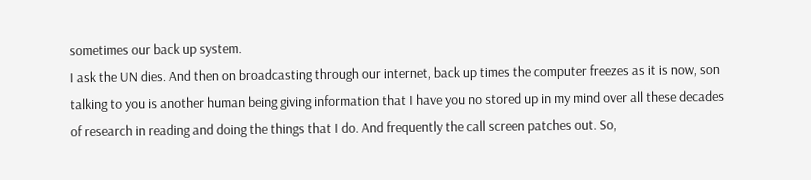sometimes our back up system.
I ask the UN dies. And then on broadcasting through our internet, back up times the computer freezes as it is now, son talking to you is another human being giving information that I have you no stored up in my mind over all these decades of research in reading and doing the things that I do. And frequently the call screen patches out. So,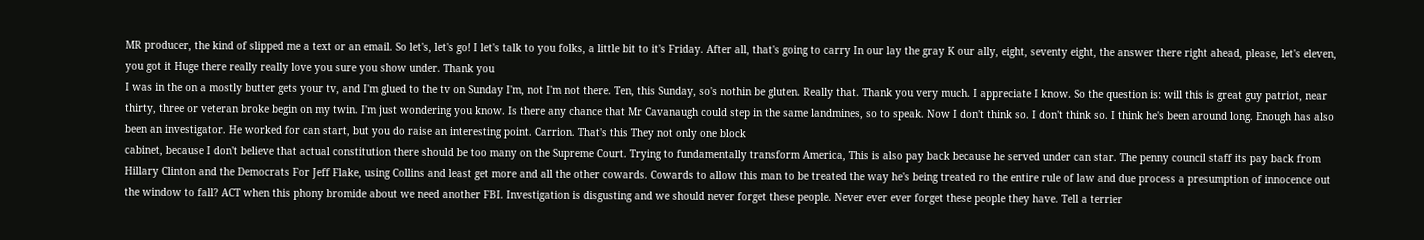MR producer, the kind of slipped me a text or an email. So let's, let's go! I let's talk to you folks, a little bit to it's Friday. After all, that's going to carry In our lay the gray K our ally, eight, seventy eight, the answer there right ahead, please, let's eleven, you got it Huge there really really love you sure you show under. Thank you
I was in the on a mostly butter gets your tv, and I'm glued to the tv on Sunday I'm, not I'm not there. Ten, this Sunday, so's nothin be gluten. Really that. Thank you very much. I appreciate I know. So the question is: will this is great guy patriot, near thirty, three or veteran broke begin on my twin. I'm just wondering you know. Is there any chance that Mr Cavanaugh could step in the same landmines, so to speak. Now I don't think so. I don't think so. I think he's been around long. Enough has also been an investigator. He worked for can start, but you do raise an interesting point. Carrion. That's this They not only one block
cabinet, because I don't believe that actual constitution there should be too many on the Supreme Court. Trying to fundamentally transform America, This is also pay back because he served under can star. The penny council staff its pay back from Hillary Clinton and the Democrats For Jeff Flake, using Collins and least get more and all the other cowards. Cowards to allow this man to be treated the way he's being treated ro the entire rule of law and due process a presumption of innocence out the window to fall? ACT when this phony bromide about we need another FBI. Investigation is disgusting and we should never forget these people. Never ever ever forget these people they have. Tell a terrier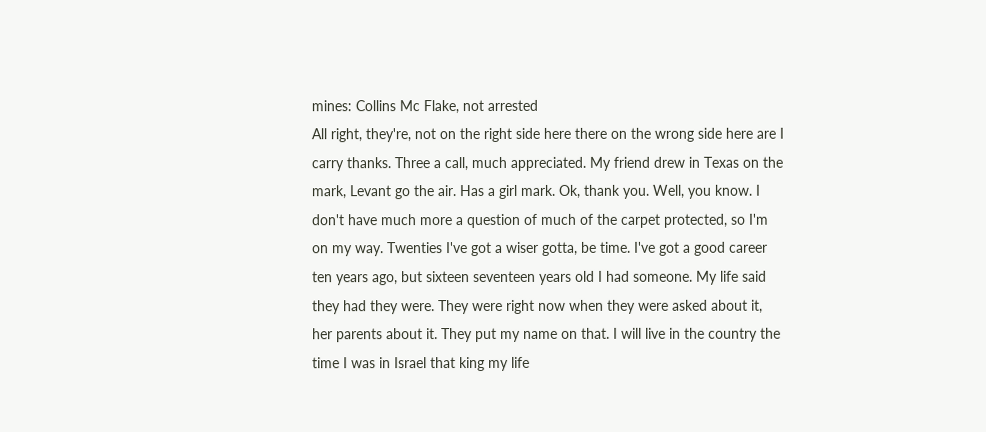mines: Collins Mc Flake, not arrested
All right, they're, not on the right side here there on the wrong side here are I carry thanks. Three a call, much appreciated. My friend drew in Texas on the mark, Levant go the air. Has a girl mark. Ok, thank you. Well, you know. I don't have much more a question of much of the carpet protected, so I'm on my way. Twenties I've got a wiser gotta, be time. I've got a good career ten years ago, but sixteen seventeen years old I had someone. My life said they had they were. They were right now when they were asked about it, her parents about it. They put my name on that. I will live in the country the time I was in Israel that king my life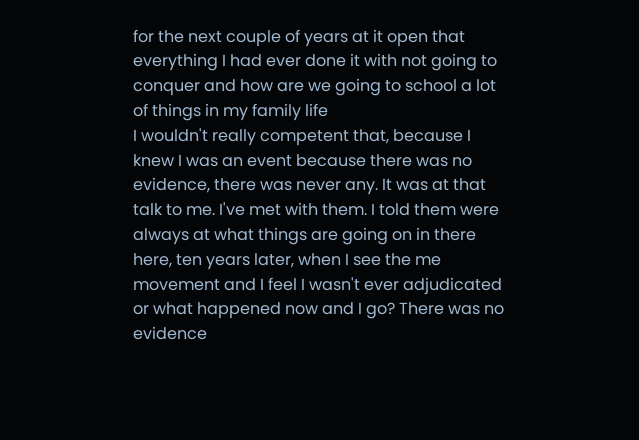for the next couple of years at it open that everything I had ever done it with not going to conquer and how are we going to school a lot of things in my family life
I wouldn't really competent that, because I knew I was an event because there was no evidence, there was never any. It was at that talk to me. I've met with them. I told them were always at what things are going on in there here, ten years later, when I see the me movement and I feel I wasn't ever adjudicated or what happened now and I go? There was no evidence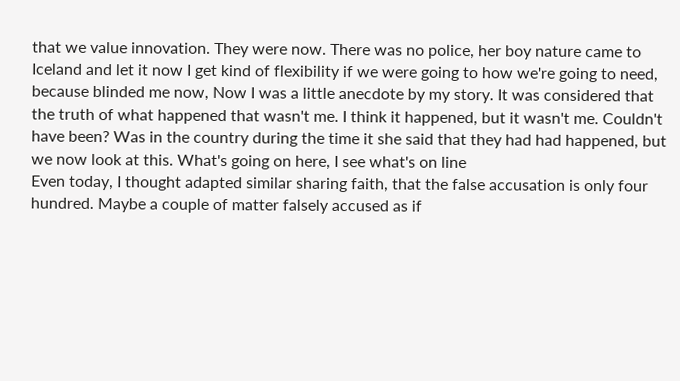that we value innovation. They were now. There was no police, her boy nature came to Iceland and let it now I get kind of flexibility if we were going to how we're going to need, because blinded me now, Now I was a little anecdote by my story. It was considered that the truth of what happened that wasn't me. I think it happened, but it wasn't me. Couldn't have been? Was in the country during the time it she said that they had had happened, but we now look at this. What's going on here, I see what's on line
Even today, I thought adapted similar sharing faith, that the false accusation is only four hundred. Maybe a couple of matter falsely accused as if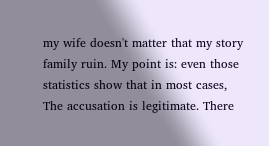my wife doesn't matter that my story family ruin. My point is: even those statistics show that in most cases, The accusation is legitimate. There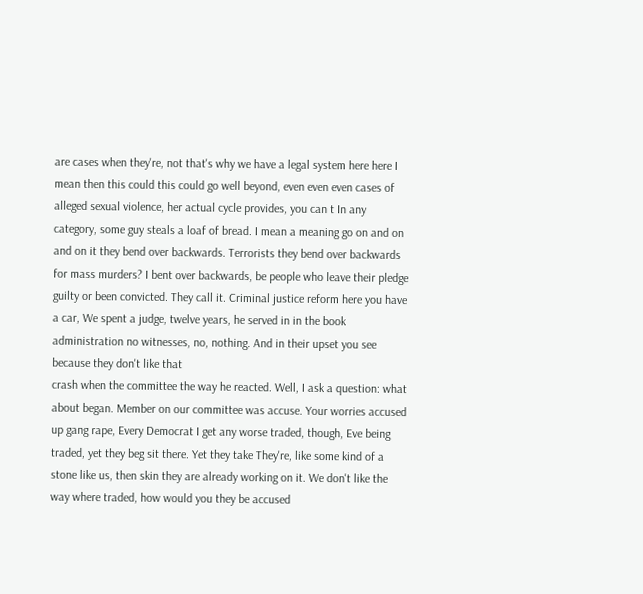are cases when they're, not that's why we have a legal system here here I mean then this could this could go well beyond, even even even cases of alleged sexual violence, her actual cycle provides, you can t In any category, some guy steals a loaf of bread. I mean a meaning go on and on and on it they bend over backwards. Terrorists they bend over backwards for mass murders? I bent over backwards, be people who leave their pledge guilty or been convicted. They call it. Criminal justice reform here you have a car, We spent a judge, twelve years, he served in in the book administration no witnesses, no, nothing. And in their upset you see because they don't like that
crash when the committee the way he reacted. Well, I ask a question: what about began. Member on our committee was accuse. Your worries accused up gang rape, Every Democrat I get any worse traded, though, Eve being traded, yet they beg sit there. Yet they take They're, like some kind of a stone like us, then skin they are already working on it. We don't like the way where traded, how would you they be accused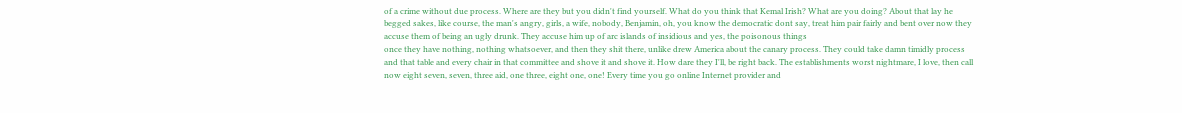of a crime without due process. Where are they but you didn't find yourself. What do you think that Kemal Irish? What are you doing? About that lay he begged sakes, like course, the man's angry, girls, a wife, nobody, Benjamin, oh, you know the democratic dont say, treat him pair fairly and bent over now they accuse them of being an ugly drunk. They accuse him up of arc islands of insidious and yes, the poisonous things
once they have nothing, nothing whatsoever, and then they shit there, unlike drew America about the canary process. They could take damn timidly process and that table and every chair in that committee and shove it and shove it. How dare they I'll, be right back. The establishments worst nightmare, I love, then call now eight seven, seven, three aid, one three, eight one, one! Every time you go online Internet provider and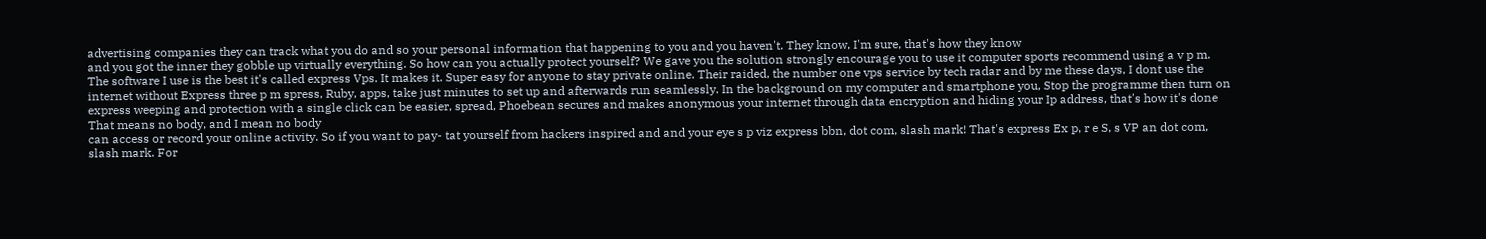advertising companies they can track what you do and so your personal information that happening to you and you haven't. They know, I'm sure, that's how they know
and you got the inner they gobble up virtually everything. So how can you actually protect yourself? We gave you the solution strongly encourage you to use it computer sports recommend using a v p m. The software I use is the best it's called express Vps. It makes it. Super easy for anyone to stay private online. Their raided, the number one vps service by tech radar and by me these days, I dont use the internet without Express three p m spress, Ruby, apps, take just minutes to set up and afterwards run seamlessly. In the background on my computer and smartphone you, Stop the programme then turn on express weeping and protection with a single click can be easier, spread, Phoebean secures and makes anonymous your internet through data encryption and hiding your Ip address, that's how it's done That means no body, and I mean no body
can access or record your online activity. So if you want to pay- tat yourself from hackers inspired and and your eye s p viz express bbn, dot com, slash mark! That's express Ex p, r e S, s VP an dot com, slash mark. For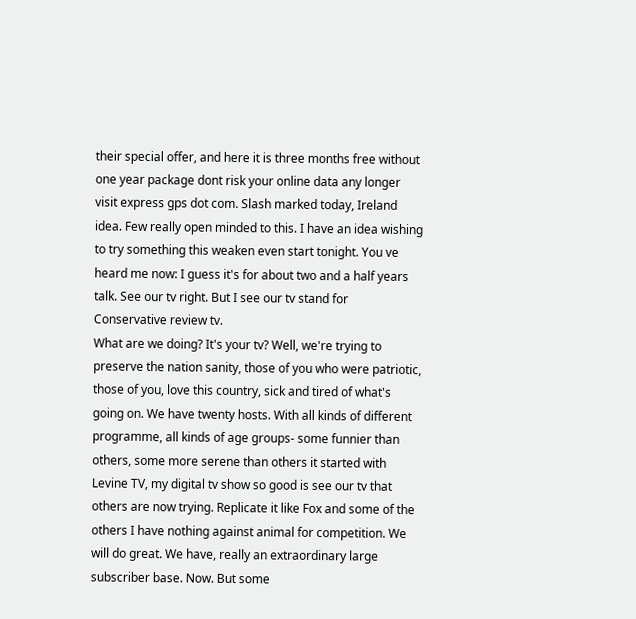their special offer, and here it is three months free without one year package dont risk your online data any longer visit express gps dot com. Slash marked today, Ireland idea. Few really open minded to this. I have an idea wishing to try something this weaken even start tonight. You ve heard me now: I guess it's for about two and a half years talk. See our tv right. But I see our tv stand for Conservative review tv.
What are we doing? It's your tv? Well, we're trying to preserve the nation sanity, those of you who were patriotic, those of you, love this country, sick and tired of what's going on. We have twenty hosts. With all kinds of different programme, all kinds of age groups- some funnier than others, some more serene than others it started with Levine TV, my digital tv show so good is see our tv that others are now trying. Replicate it like Fox and some of the others I have nothing against animal for competition. We will do great. We have, really an extraordinary large subscriber base. Now. But some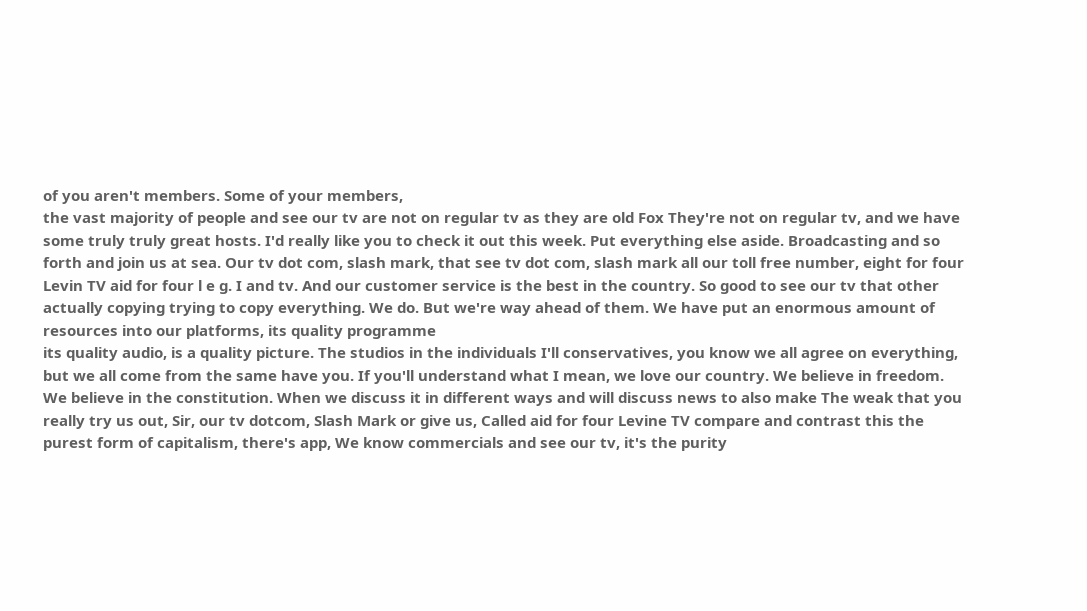of you aren't members. Some of your members,
the vast majority of people and see our tv are not on regular tv as they are old Fox They're not on regular tv, and we have some truly truly great hosts. I'd really like you to check it out this week. Put everything else aside. Broadcasting and so forth and join us at sea. Our tv dot com, slash mark, that see tv dot com, slash mark all our toll free number, eight for four Levin TV aid for four l e g. I and tv. And our customer service is the best in the country. So good to see our tv that other actually copying trying to copy everything. We do. But we're way ahead of them. We have put an enormous amount of resources into our platforms, its quality programme
its quality audio, is a quality picture. The studios in the individuals I'll conservatives, you know we all agree on everything, but we all come from the same have you. If you'll understand what I mean, we love our country. We believe in freedom. We believe in the constitution. When we discuss it in different ways and will discuss news to also make The weak that you really try us out, Sir, our tv dotcom, Slash Mark or give us, Called aid for four Levine TV compare and contrast this the purest form of capitalism, there's app, We know commercials and see our tv, it's the purity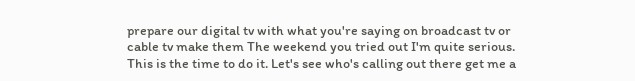prepare our digital tv with what you're saying on broadcast tv or cable tv make them The weekend you tried out I'm quite serious.
This is the time to do it. Let's see who's calling out there get me a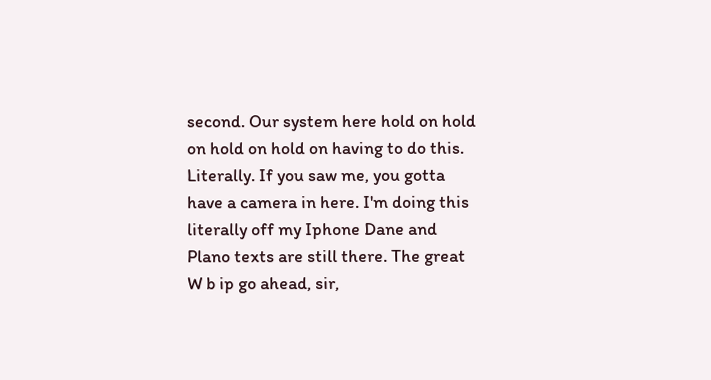second. Our system here hold on hold on hold on hold on having to do this. Literally. If you saw me, you gotta have a camera in here. I'm doing this literally off my Iphone Dane and Plano texts are still there. The great W b ip go ahead, sir,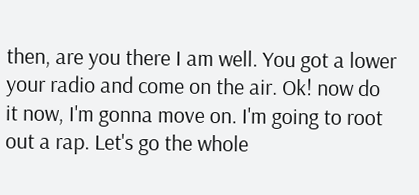then, are you there I am well. You got a lower your radio and come on the air. Ok! now do it now, I'm gonna move on. I'm going to root out a rap. Let's go the whole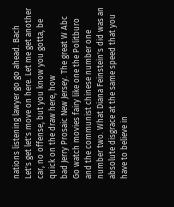nations listening lawyer go go ahead. Bach Let's get let's move on here. Let me get another car, no offense, but you know you gotta, be quick on the draw here, how
bad Jerry Prosaic New Jersey. The great W Abc Go watch movies fairy like one the Politburo and the communist chinese number one number two. What Diana Feinstein's did was an absolute disgrace at the same speed that you have to believe in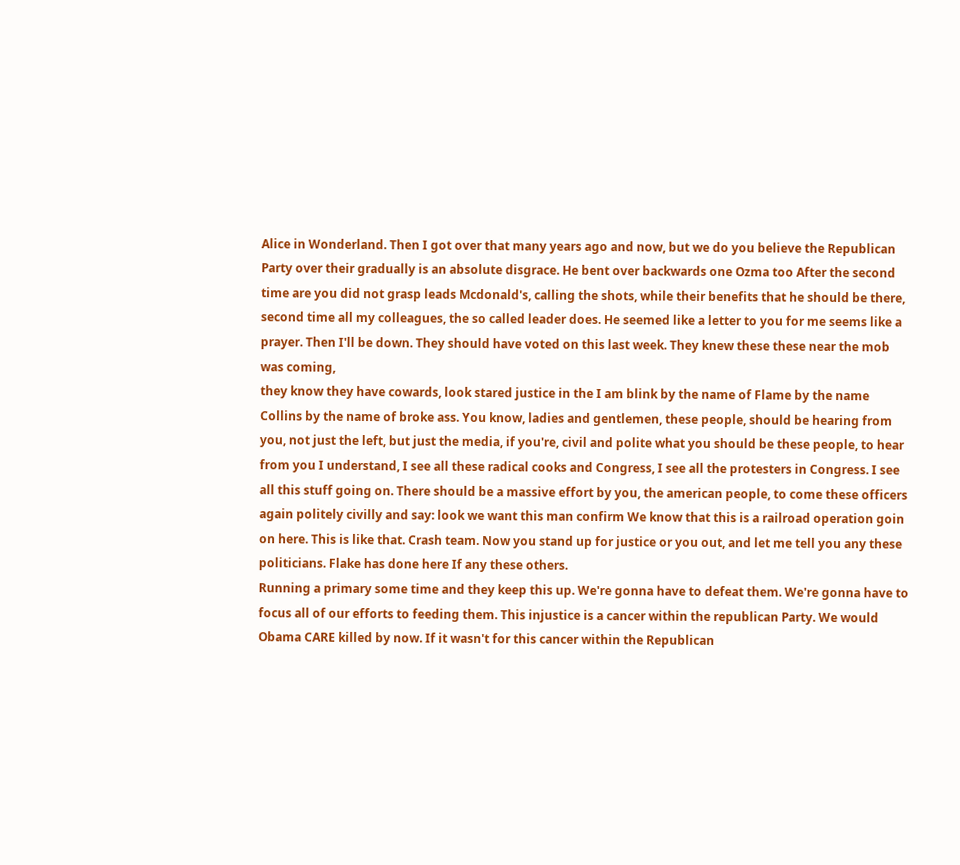Alice in Wonderland. Then I got over that many years ago and now, but we do you believe the Republican Party over their gradually is an absolute disgrace. He bent over backwards one Ozma too After the second time are you did not grasp leads Mcdonald's, calling the shots, while their benefits that he should be there, second time all my colleagues, the so called leader does. He seemed like a letter to you for me seems like a prayer. Then I'll be down. They should have voted on this last week. They knew these these near the mob was coming,
they know they have cowards, look stared justice in the I am blink by the name of Flame by the name Collins by the name of broke ass. You know, ladies and gentlemen, these people, should be hearing from you, not just the left, but just the media, if you're, civil and polite what you should be these people, to hear from you I understand, I see all these radical cooks and Congress, I see all the protesters in Congress. I see all this stuff going on. There should be a massive effort by you, the american people, to come these officers again politely civilly and say: look we want this man confirm We know that this is a railroad operation goin on here. This is like that. Crash team. Now you stand up for justice or you out, and let me tell you any these politicians. Flake has done here If any these others.
Running a primary some time and they keep this up. We're gonna have to defeat them. We're gonna have to focus all of our efforts to feeding them. This injustice is a cancer within the republican Party. We would Obama CARE killed by now. If it wasn't for this cancer within the Republican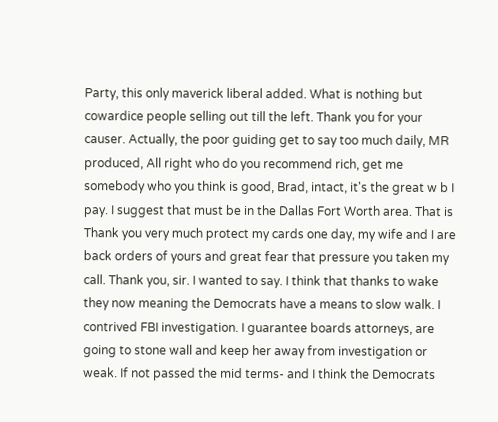Party, this only maverick liberal added. What is nothing but cowardice people selling out till the left. Thank you for your causer. Actually, the poor guiding get to say too much daily, MR produced, All right who do you recommend rich, get me somebody who you think is good, Brad, intact, it's the great w b I pay. I suggest that must be in the Dallas Fort Worth area. That is
Thank you very much protect my cards one day, my wife and I are back orders of yours and great fear that pressure you taken my call. Thank you, sir. I wanted to say. I think that thanks to wake they now meaning the Democrats have a means to slow walk. I contrived FBI investigation. I guarantee boards attorneys, are going to stone wall and keep her away from investigation or weak. If not passed the mid terms- and I think the Democrats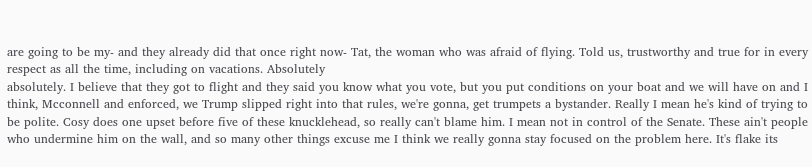are going to be my- and they already did that once right now- Tat, the woman who was afraid of flying. Told us, trustworthy and true for in every respect as all the time, including on vacations. Absolutely
absolutely. I believe that they got to flight and they said you know what you vote, but you put conditions on your boat and we will have on and I think, Mcconnell and enforced, we Trump slipped right into that rules, we're gonna, get trumpets a bystander. Really I mean he's kind of trying to be polite. Cosy does one upset before five of these knucklehead, so really can't blame him. I mean not in control of the Senate. These ain't people who undermine him on the wall, and so many other things excuse me I think we really gonna stay focused on the problem here. It's flake its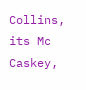Collins, its Mc Caskey,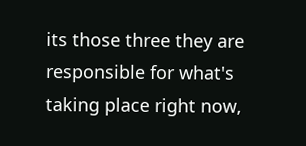its those three they are responsible for what's taking place right now,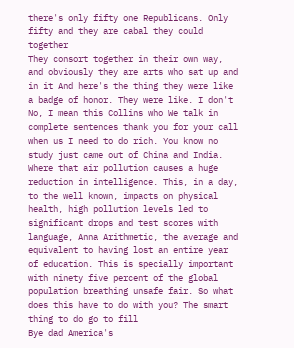there's only fifty one Republicans. Only fifty and they are cabal they could together
They consort together in their own way, and obviously they are arts who sat up and in it And here's the thing they were like a badge of honor. They were like. I don't No, I mean this Collins who We talk in complete sentences thank you for your call when us I need to do rich. You know no study just came out of China and India. Where that air pollution causes a huge reduction in intelligence. This, in a day, to the well known, impacts on physical health, high pollution levels led to significant drops and test scores with language, Anna Arithmetic, the average and equivalent to having lost an entire year of education. This is specially important with ninety five percent of the global population breathing unsafe fair. So what does this have to do with you? The smart thing to do go to fill
Bye dad America's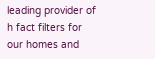leading provider of h fact filters for our homes and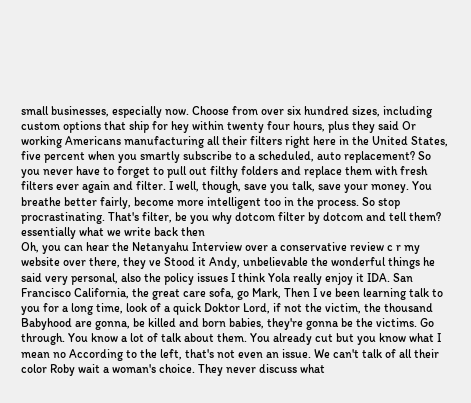small businesses, especially now. Choose from over six hundred sizes, including custom options that ship for hey within twenty four hours, plus they said Or working Americans manufacturing all their filters right here in the United States, five percent when you smartly subscribe to a scheduled, auto replacement? So you never have to forget to pull out filthy folders and replace them with fresh filters ever again and filter. I well, though, save you talk, save your money. You breathe better fairly, become more intelligent too in the process. So stop procrastinating. That's filter, be you why dotcom filter by dotcom and tell them? essentially what we write back then
Oh, you can hear the Netanyahu Interview over a conservative review c r my website over there, they ve Stood it Andy, unbelievable the wonderful things he said very personal, also the policy issues I think Yola really enjoy it IDA. San Francisco California, the great care sofa, go Mark, Then I ve been learning talk to you for a long time, look of a quick Doktor Lord, if not the victim, the thousand Babyhood are gonna, be killed and born babies, they're gonna be the victims. Go through. You know a lot of talk about them. You already cut but you know what I mean no According to the left, that's not even an issue. We can't talk of all their color Roby wait a woman's choice. They never discuss what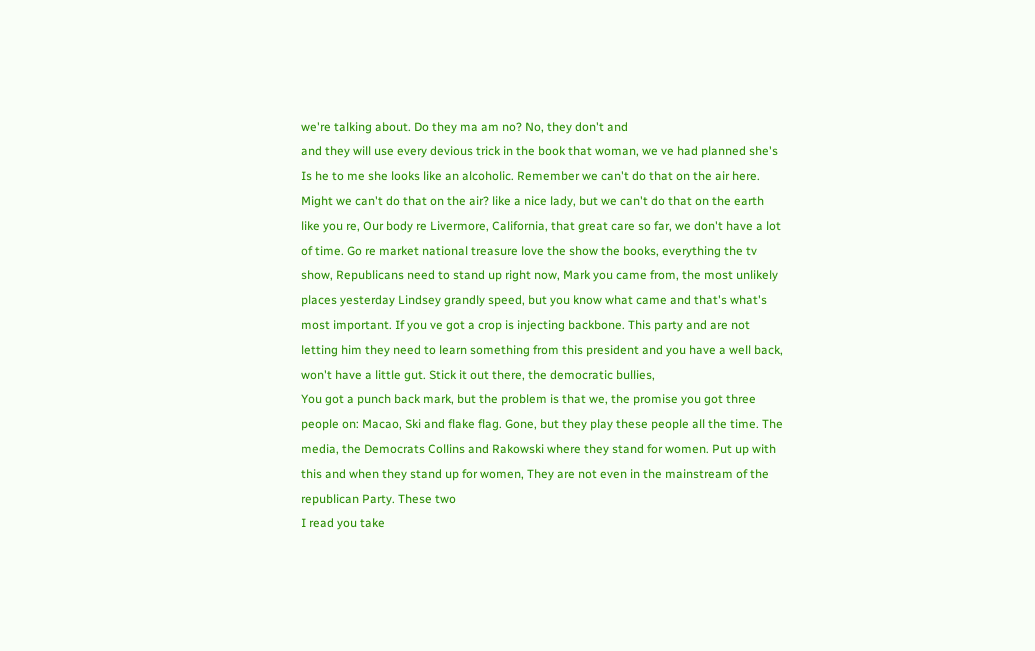we're talking about. Do they ma am no? No, they don't and
and they will use every devious trick in the book that woman, we ve had planned she's Is he to me she looks like an alcoholic. Remember we can't do that on the air here. Might we can't do that on the air? like a nice lady, but we can't do that on the earth like you re, Our body re Livermore, California, that great care so far, we don't have a lot of time. Go re market national treasure love the show the books, everything the tv show, Republicans need to stand up right now, Mark you came from, the most unlikely places yesterday Lindsey grandly speed, but you know what came and that's what's most important. If you ve got a crop is injecting backbone. This party and are not letting him they need to learn something from this president and you have a well back, won't have a little gut. Stick it out there, the democratic bullies,
You got a punch back mark, but the problem is that we, the promise you got three people on: Macao, Ski and flake flag. Gone, but they play these people all the time. The media, the Democrats Collins and Rakowski where they stand for women. Put up with this and when they stand up for women, They are not even in the mainstream of the republican Party. These two
I read you take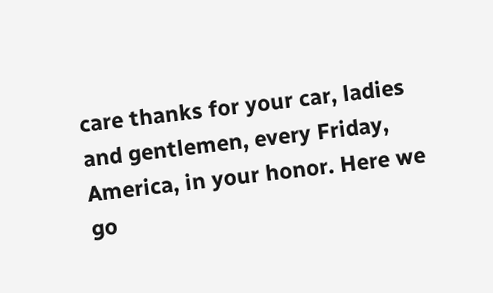care thanks for your car, ladies and gentlemen, every Friday, America, in your honor. Here we go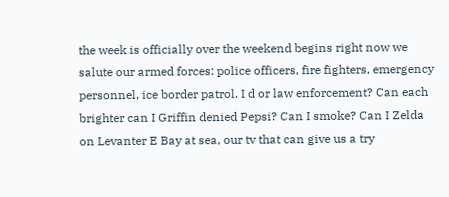the week is officially over the weekend begins right now we salute our armed forces: police officers, fire fighters, emergency personnel, ice border patrol. I d or law enforcement? Can each brighter can I Griffin denied Pepsi? Can I smoke? Can I Zelda on Levanter E Bay at sea, our tv that can give us a try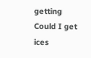getting
Could I get ices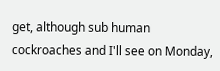get, although sub human cockroaches and I'll see on Monday,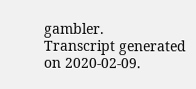gambler.
Transcript generated on 2020-02-09.